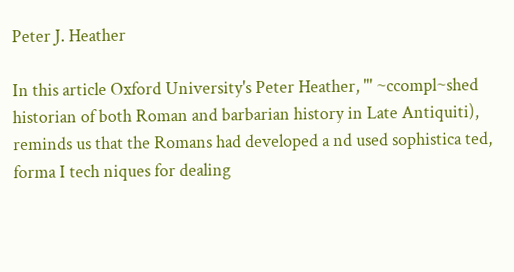Peter J. Heather

In this article Oxford University's Peter Heather, "' ~ccompl~shed historian of both Roman and barbarian history in Late Antiquiti), reminds us that the Romans had developed a nd used sophistica ted, forma I tech niques for dealing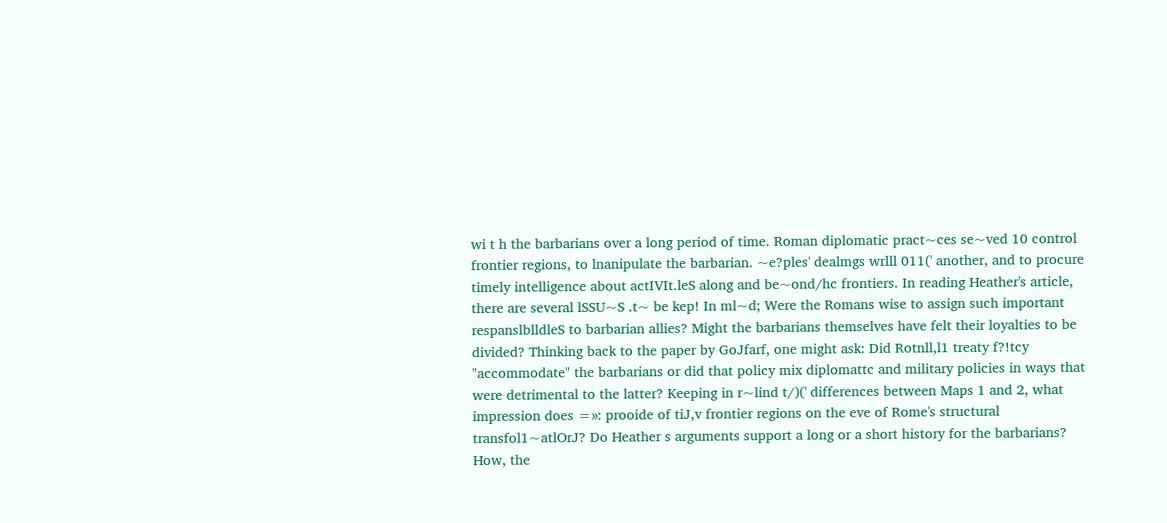wi t h the barbarians over a long period of time. Roman diplomatic pract~ces se~ved 10 control frontier regions, to lnanipulate the barbarian. ~e?ples' dealmgs wrlll 011(' another, and to procure timely intelligence about actIVIt.leS along and be~ond/hc frontiers. In reading Heather's article, there are several lSSU~S .t~ be kep! In ml~d; Were the Romans wise to assign such important respanslblldleS to barbarian allies? Might the barbarians themselves have felt their loyalties to be divided? Thinking back to the paper by GoJfarf, one might ask: Did Rotnll,l1 treaty f?!tcy "accommodate" the barbarians or did that policy mix diplomattc and military policies in ways that were detrimental to the latter? Keeping in r~lind t/)(' differences between Maps 1 and 2, what impression does =»: prooide of tiJ,v frontier regions on the eve of Rome's structural transfol1~atlOrJ? Do Heather s arguments support a long or a short history for the barbarians? How, the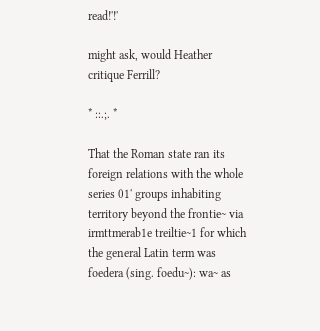read!'!'

might ask, would Heather critique Ferrill?

* ::.;. *

That the Roman state ran its foreign relations with the whole series 01' groups inhabiting territory beyond the frontie~ via irmttmerab1e treiltie~1 for which the general Latin term was foedera (sing. foedu~): wa~ as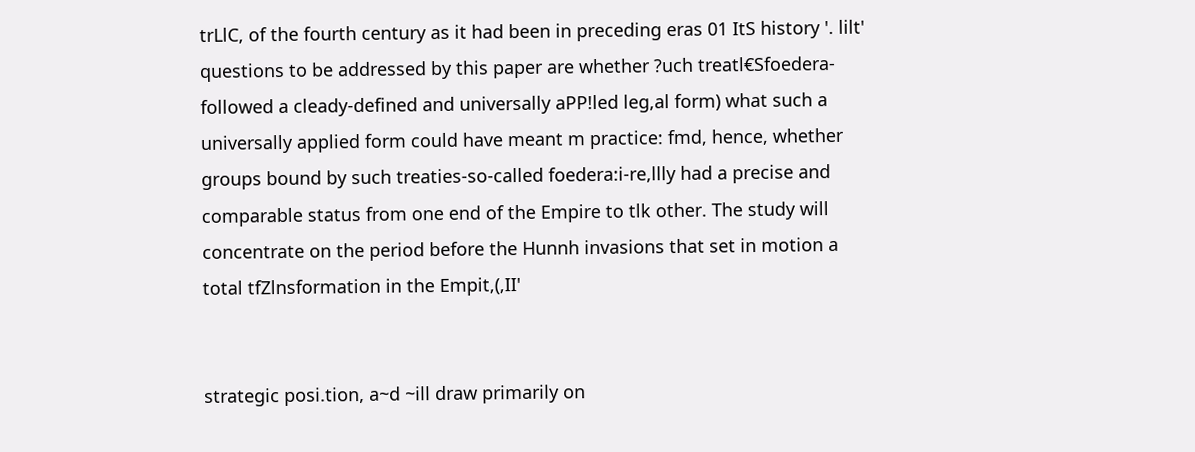trLlC, of the fourth century as it had been in preceding eras 01 ItS history '. lilt' questions to be addressed by this paper are whether ?uch treatl€Sfoedera-followed a cleady-defined and universally aPP!led leg,al form) what such a universally applied form could have meant m practice: fmd, hence, whether groups bound by such treaties-so-called foedera:i-re,llly had a precise and comparable status from one end of the Empire to tlk other. The study will concentrate on the period before the Hunnh invasions that set in motion a total tfZlnsformation in the Empit,(,II'


strategic posi.tion, a~d ~ill draw primarily on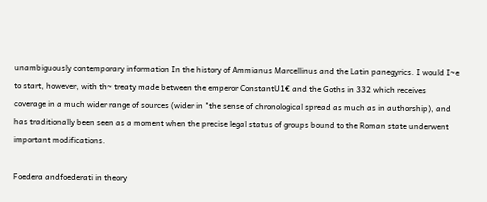unambiguously contemporary information In the history of Ammianus Marcellinus and the Latin panegyrics. I would I~e to start, however, with th~ treaty made between the emperor ConstantU1€ and the Goths in 332 which receives coverage in a much wider range of sources (wider in "the sense of chronological spread as much as in authorship), and has traditionally been seen as a moment when the precise legal status of groups bound to the Roman state underwent important modifications.

Foedera andfoederati in theory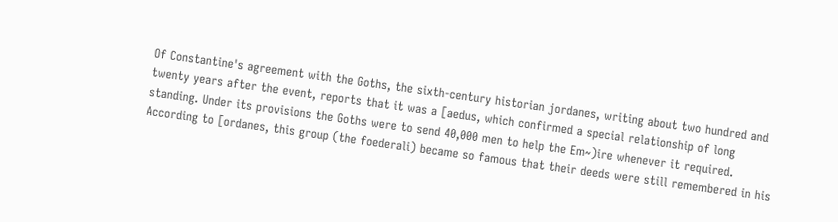Of Constantine's agreement with the Goths, the sixth-century historian jordanes, writing about two hundred and twenty years after the event, reports that it was a [aedus, which confirmed a special relationship of long standing. Under its provisions the Goths were to send 40,000 men to help the Em~)ire whenever it required. According to [ordanes, this group (the foederali) became so famous that their deeds were still remembered in his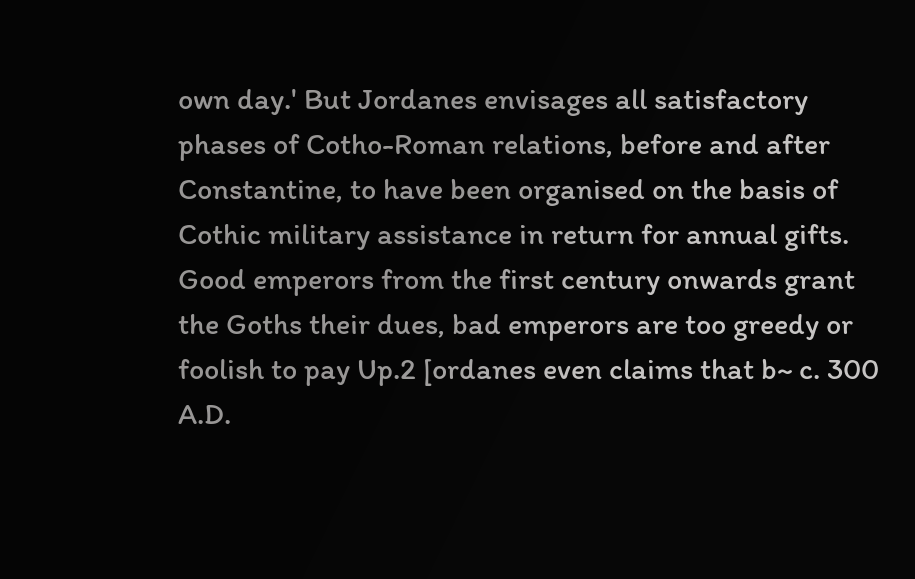own day.' But Jordanes envisages all satisfactory phases of Cotho-Roman relations, before and after Constantine, to have been organised on the basis of Cothic military assistance in return for annual gifts. Good emperors from the first century onwards grant the Goths their dues, bad emperors are too greedy or foolish to pay Up.2 [ordanes even claims that b~ c. 300 A.D.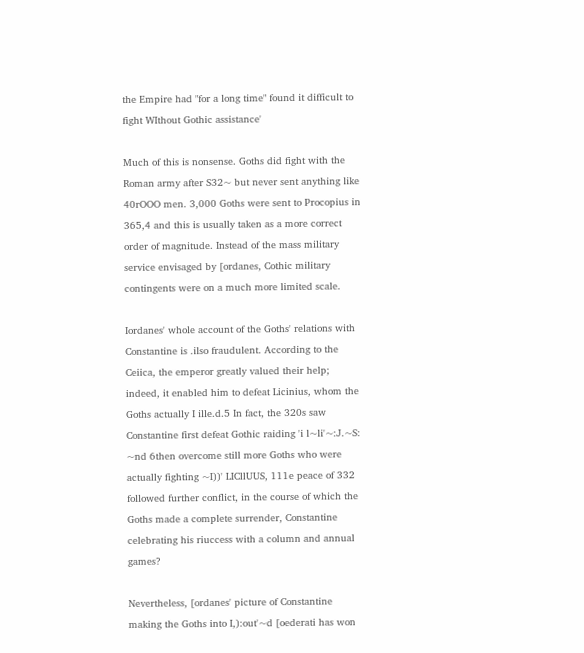the Empire had "for a long time" found it difficult to fight WIthout Gothic assistance'

Much of this is nonsense. Goths did fight with the Roman army after S32~ but never sent anything like 40rOOO men. 3,000 Goths were sent to Procopius in 365,4 and this is usually taken as a more correct order of magnitude. Instead of the mass military service envisaged by [ordanes, Cothic military contingents were on a much more limited scale.

Iordanes' whole account of the Goths' relations with Constantine is .ilso fraudulent. According to the Ceiica, the emperor greatly valued their help; indeed, it enabled him to defeat Licinius, whom the Goths actually I ille.d.5 In fact, the 320s saw Constantine first defeat Gothic raiding 'i l~li'~:J.~S: ~nd 6then overcome still more Goths who were actually fighting ~I))' LICllUUS, 111e peace of 332 followed further conflict, in the course of which the Goths made a complete surrender, Constantine celebrating his riuccess with a column and annual games?

Nevertheless, [ordanes' picture of Constantine making the Goths into I,):out'~d [oederati has won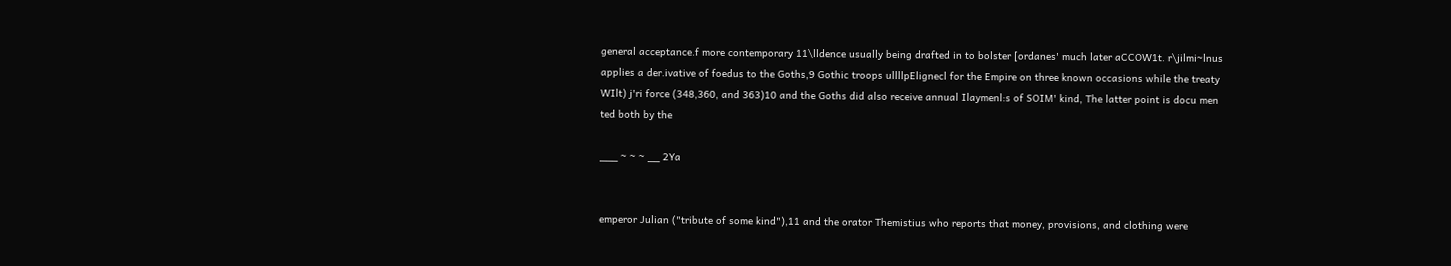general acceptance.f more contemporary 11\lldence usually being drafted in to bolster [ordanes' much later aCCOW1t. r\jilmi~lnus applies a der.ivative of foedus to the Goths,9 Gothic troops ullllpElignecl for the Empire on three known occasions while the treaty WIlt) j'ri force (348,360, and 363)10 and the Goths did also receive annual Ilaymenl:s of SOIM' kind, The latter point is docu men ted both by the

___ ~ ~ ~ __ 2Ya


emperor Julian ("tribute of some kind"),11 and the orator Themistius who reports that money, provisions, and clothing were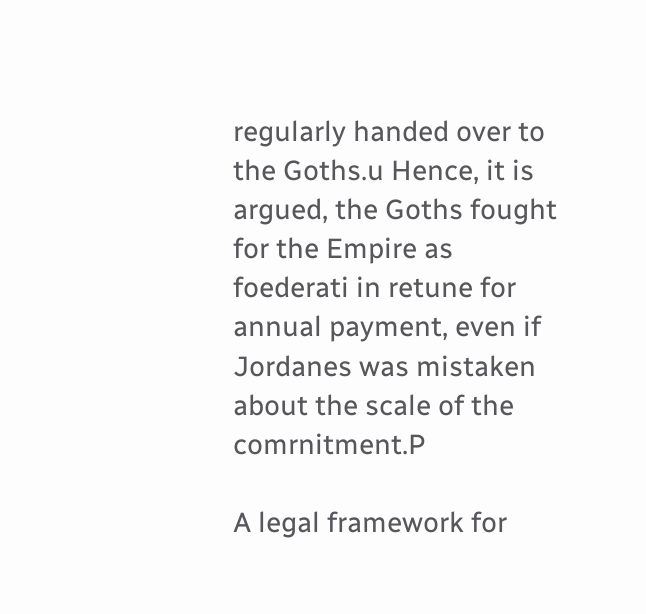regularly handed over to the Goths.u Hence, it is argued, the Goths fought for the Empire as foederati in retune for annual payment, even if Jordanes was mistaken about the scale of the comrnitment.P

A legal framework for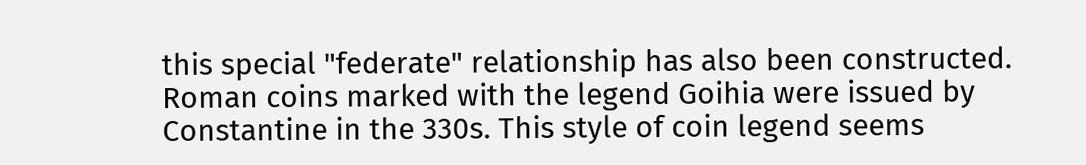this special "federate" relationship has also been constructed. Roman coins marked with the legend Goihia were issued by Constantine in the 330s. This style of coin legend seems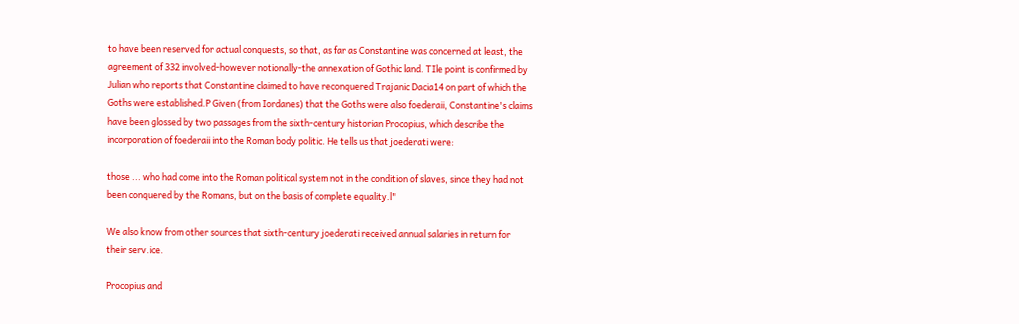to have been reserved for actual conquests, so that, as far as Constantine was concerned at least, the agreement of 332 involved-however notionally-the annexation of Gothic land. TIle point is confirmed by Julian who reports that Constantine claimed to have reconquered Trajanic Dacia14 on part of which the Goths were established.P Given (from Iordanes) that the Goths were also foederaii, Constantine's claims have been glossed by two passages from the sixth-century historian Procopius, which describe the incorporation of foederaii into the Roman body politic. He tells us that joederati were:

those ... who had come into the Roman political system not in the condition of slaves, since they had not been conquered by the Romans, but on the basis of complete equality.l"

We also know from other sources that sixth-century joederati received annual salaries in return for their serv.ice.

Procopius and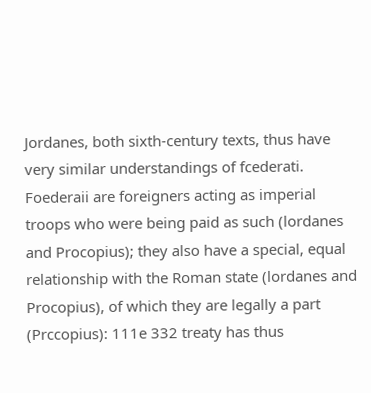Jordanes, both sixth-century texts, thus have very similar understandings of fcederati. Foederaii are foreigners acting as imperial troops who were being paid as such (lordanes and Procopius); they also have a special, equal relationship with the Roman state (lordanes and Procopius), of which they are legally a part (Prccopius): 111e 332 treaty has thus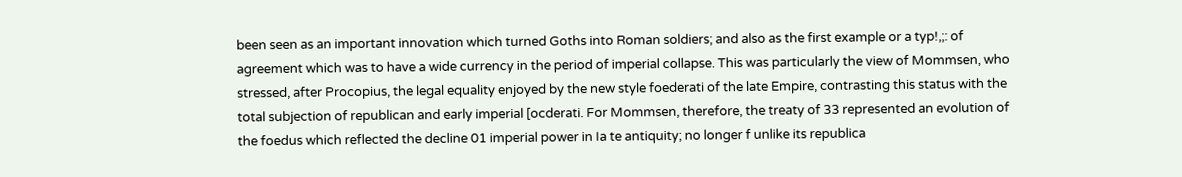been seen as an important innovation which turned Goths into Roman soldiers; and also as the first example or a typ!,;: of agreement which was to have a wide currency in the period of imperial collapse. This was particularly the view of Mommsen, who stressed, after Procopius, the legal equality enjoyed by the new style foederati of the late Empire, contrasting this status with the total subjection of republican and early imperial [ocderati. For Mommsen, therefore, the treaty of 33 represented an evolution of the foedus which reflected the decline 01 imperial power in Ia te antiquity; no longer f unlike its republica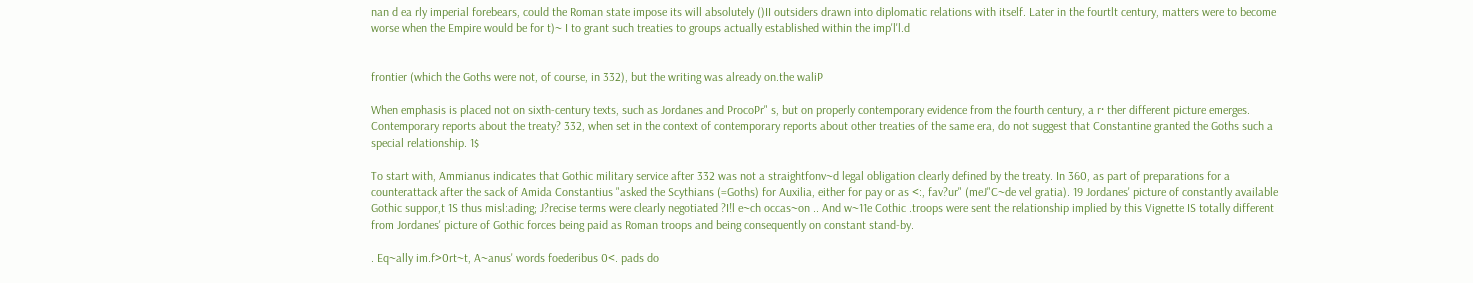nan d ea rly imperial forebears, could the Roman state impose its will absolutely ()II outsiders drawn into diplomatic relations with itself. Later in the fourtlt century, matters were to become worse when the Empire would be for t)~ I to grant such treaties to groups actually established within the imp'l'l.d


frontier (which the Goths were not, of course, in 332), but the writing was already on.the waliP

When emphasis is placed not on sixth-century texts, such as Jordanes and ProcoPr" s, but on properly contemporary evidence from the fourth century, a r· ther different picture emerges. Contemporary reports about the treaty? 332, when set in the context of contemporary reports about other treaties of the same era, do not suggest that Constantine granted the Goths such a special relationship. 1$

To start with, Ammianus indicates that Gothic military service after 332 was not a straightfonv~d legal obligation clearly defined by the treaty. In 360, as part of preparations for a counterattack after the sack of Amida Constantius "asked the Scythians (=Goths) for Auxilia, either for pay or as <:, fav?ur" (meJ"C~de vel gratia). 19 Jordanes' picture of constantly available Gothic suppor,t 1S thus misl:ading; J?recise terms were clearly negotiated ?I!l e~ch occas~on .. And w~11e Cothic .troops were sent the relationship implied by this Vignette IS totally different from Jordanes' picture of Gothic forces being paid as Roman troops and being consequently on constant stand-by.

. Eq~ally im.f>0rt~t, A~anus' words foederibus 0<. pads do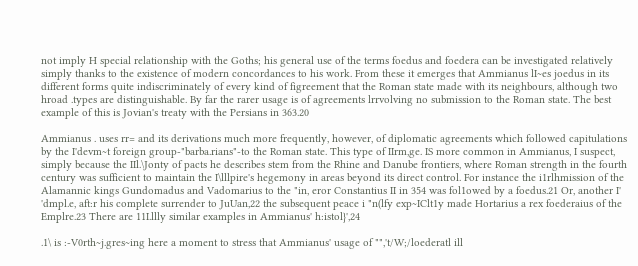not imply H special relationship with the Goths; his general use of the terms foedus and foedera can be investigated relatively simply thanks to the existence of modern concordances to his work. From these it emerges that Ammianus lI~es joedus in its different forms quite indiscriminately of every kind of figreement that the Roman state made with its neighbours, although two hroad .types are distinguishable. By far the rarer usage is of agreements lrrvolving no submission to the Roman state. The best example of this is Jovian's treaty with the Persians in 363.20

Ammianus . uses rr= and its derivations much more frequently, however, of diplomatic agreements which followed capitulations by the I'devm~t foreign group-"barba.rians"-to the Roman state. This type of IIrm,ge. IS more common in Ammianus, I suspect, simply because the IIl.\Jonty of pacts he describes stem from the Rhine and Danube frontiers, where Roman strength in the fourth century was sufficient to maintain the I\lllpire's hegemony in areas beyond its direct control. For instance the i1rlhmission of the Alamannic kings Gundomadus and Vadomarius to the "in, eror Constantius II in 354 was fol1owed by a foedus.21 Or, another I' 'dmpl.e, aft:r his complete surrender to JuUan,22 the subsequent peace i "n(lfy exp~IClt1y made Hortarius a rex foederaius of the Emplre.23 There are 11I.llly similar examples in Ammianus' h:istol}',24

.1\ is :-V0rth~j.gres~ing here a moment to stress that Ammianus' usage of "",'t/W;/loederatl ill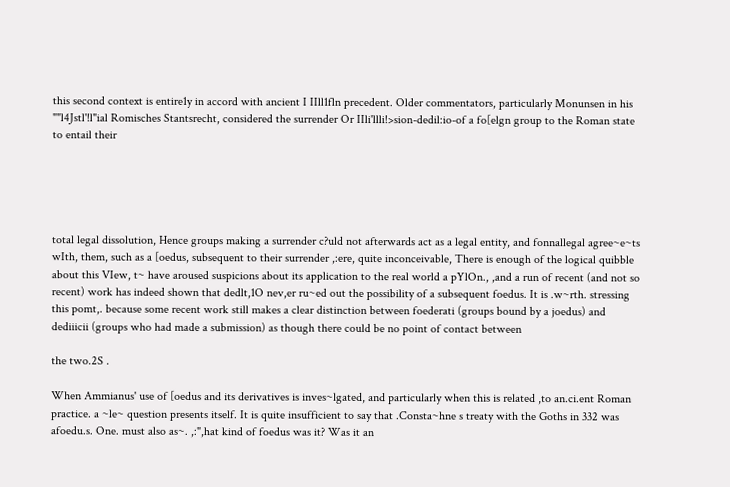this second context is entire1y in accord with ancient I IIll1fln precedent. Older commentators, particularly Monunsen in his ""l4Jstl'!l"ial Romisches Stantsrecht, considered the surrender Or IIli'llli!>sion-dedil:io-of a fo[elgn group to the Roman state to entail their





total legal dissolution, Hence groups making a surrender c?uld not afterwards act as a legal entity, and fonnallegal agree~e~ts wIth, them, such as a [oedus, subsequent to their surrender ,:ere, quite inconceivable, There is enough of the logical quibble about this VIew, t~ have aroused suspicions about its application to the real world a pYlOn., ,and a run of recent (and not so recent) work has indeed shown that dedlt,1O nev,er ru~ed out the possibility of a subsequent foedus. It is .w~rth. stressing this pomt,. because some recent work still makes a clear distinction between foederati (groups bound by a joedus) and dediiicii (groups who had made a submission) as though there could be no point of contact between

the two.2S .

When Ammianus' use of [oedus and its derivatives is inves~lgated, and particularly when this is related ,to an.ci.ent Roman practice. a ~le~ question presents itself. It is quite insufficient to say that .Consta~hne s treaty with the Goths in 332 was afoedu.s. One. must also as~. ,:",hat kind of foedus was it? Was it an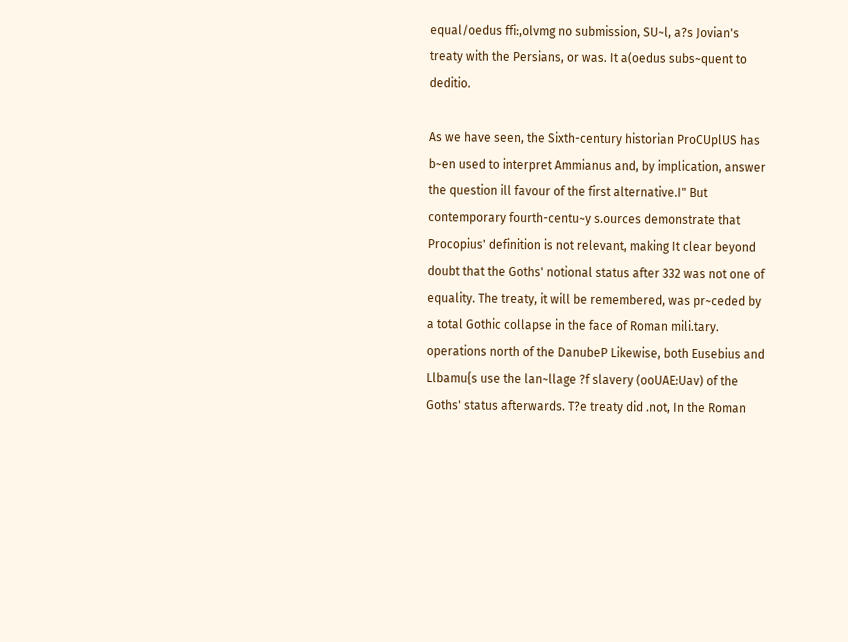equal/oedus ffi:,olvmg no submission, SU~l, a?s Jovian's treaty with the Persians, or was. It a(oedus subs~quent to deditio.

As we have seen, the Sixth-century historian ProCUplUS has b~en used to interpret Ammianus and, by implication, answer the question ill favour of the first alternative.I" But contemporary fourth-centu~y s.ources demonstrate that Procopius' definition is not relevant, making It clear beyond doubt that the Goths' notional status after 332 was not one of equality. The treaty, it will be remembered, was pr~ceded by a total Gothic collapse in the face of Roman mili.tary. operations north of the DanubeP Likewise, both Eusebius and Llbamu{s use the lan~llage ?f slavery (ooUAE:Uav) of the Goths' status afterwards. T?e treaty did .not, In the Roman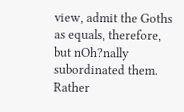view, admit the Goths as equals, therefore, but nOh?nally subordinated them. Rather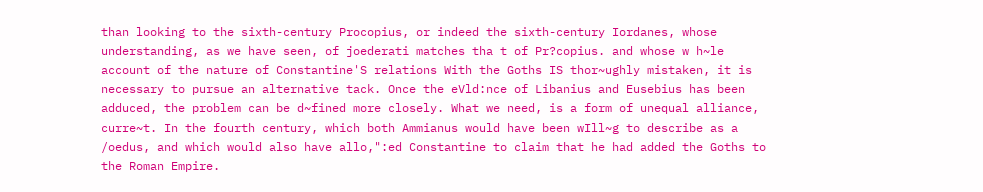than looking to the sixth-century Procopius, or indeed the sixth-century Iordanes, whose understanding, as we have seen, of joederati matches tha t of Pr?copius. and whose w h~le account of the nature of Constantine'S relations With the Goths IS thor~ughly mistaken, it is necessary to pursue an alternative tack. Once the eVld:nce of Libanius and Eusebius has been adduced, the problem can be d~fined more closely. What we need, is a form of unequal alliance, curre~t. In the fourth century, which both Ammianus would have been wIll~g to describe as a /oedus, and which would also have allo,":ed Constantine to claim that he had added the Goths to the Roman Empire.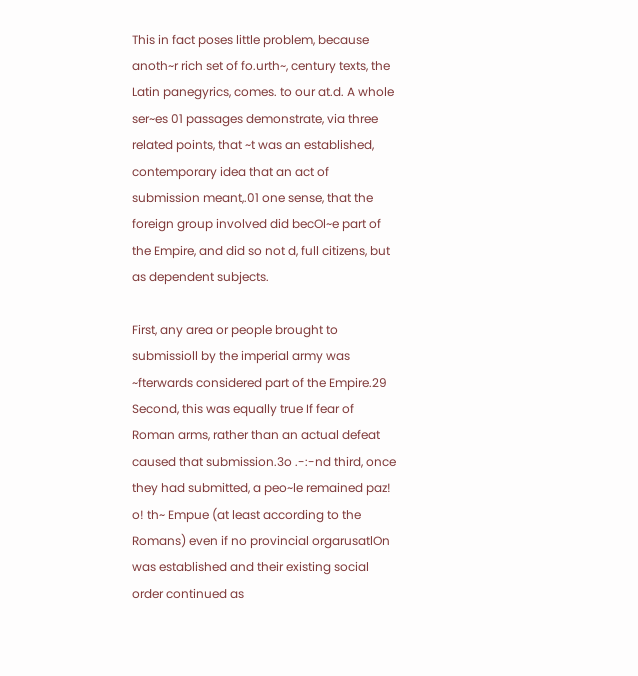This in fact poses little problem, because anoth~r rich set of fo.urth~, century texts, the Latin panegyrics, comes. to our at.d. A whole ser~es 01 passages demonstrate, via three related points, that ~t was an established, contemporary idea that an act of submission meant,.01 one sense, that the foreign group involved did becOl~e part of the Empire, and did so not d, full citizens, but as dependent subjects.

First, any area or people brought to submissioll by the imperial army was ~fterwards considered part of the Empire.29 Second, this was equally true If fear of Roman arms, rather than an actual defeat caused that submission.3o .-:-nd third, once they had submitted, a peo~le remained paz! o! th~ Empue (at least according to the Romans) even if no provincial orgarusatlOn was established and their existing social order continued as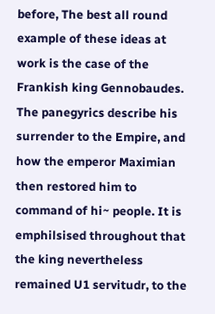before, The best all round example of these ideas at work is the case of the Frankish king Gennobaudes. The panegyrics describe his surrender to the Empire, and how the emperor Maximian then restored him to command of hi~ people. It is emphilsised throughout that the king nevertheless remained U1 servitudr, to the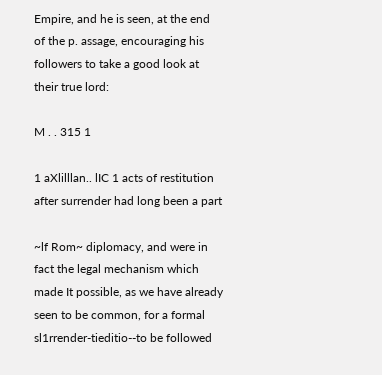Empire, and he is seen, at the end of the p. assage, encouraging his followers to take a good look at their true lord:

M . . 315 1

1 aXlilllan.. lIC 1 acts of restitution after surrender had long been a part

~lf Rom~ diplomacy, and were in fact the legal mechanism which made It possible, as we have already seen to be common, for a formal sl1rrender-tieditio--to be followed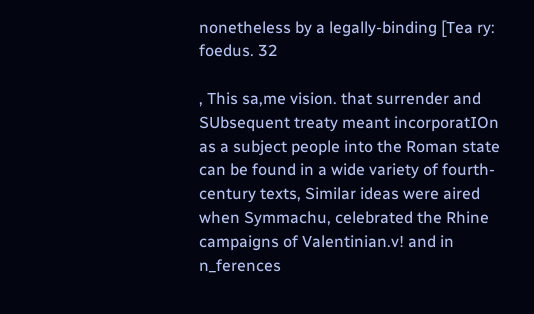nonetheless by a legally-binding [Tea ry: foedus. 32

, This sa,me vision. that surrender and SUbsequent treaty meant incorporatIOn as a subject people into the Roman state can be found in a wide variety of fourth-century texts, Similar ideas were aired when Symmachu, celebrated the Rhine campaigns of Valentinian.v! and in n_ferences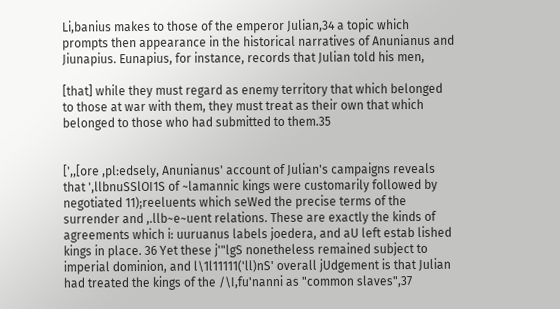Li,banius makes to those of the emperor Julian,34 a topic which prompts then appearance in the historical narratives of Anunianus and Jiunapius. Eunapius, for instance, records that Julian told his men,

[that] while they must regard as enemy territory that which belonged to those at war with them, they must treat as their own that which belonged to those who had submitted to them.35


[',,[ore ,pl:edsely, Anunianus' account of Julian's campaigns reveals that ',llbnuSSlOI1S of ~lamannic kings were customarily followed by negotiated 11);reeluents which seWed the precise terms of the surrender and ,.llb~e~uent relations. These are exactly the kinds of agreements which i: uuruanus labels joedera, and aU left estab lished kings in place. 36 Yet these j'"lgS nonetheless remained subject to imperial dominion, and l\1l11111('ll)nS' overall jUdgement is that Julian had treated the kings of the /\I,fu'nanni as "common slaves",37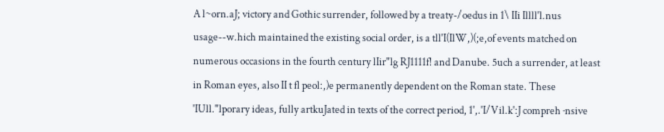A l~orn.aJ; victory and Gothic surrender, followed by a treaty-/oedus in 1\ IIi Illll'l.nus usage--w.hich maintained the existing social order, is a tll'I(IlW,)(;e,of events matched on numerous occasions in the fourth century lIir"lg RJ1111f! and Danube. 5uch a surrender, at least in Roman eyes, also II t fl peol:,)e permanently dependent on the Roman state. These 'IUll."lporary ideas, fully artkuJated in texts of the correct period, 1',.'I/Vil.k':J compreh ·nsive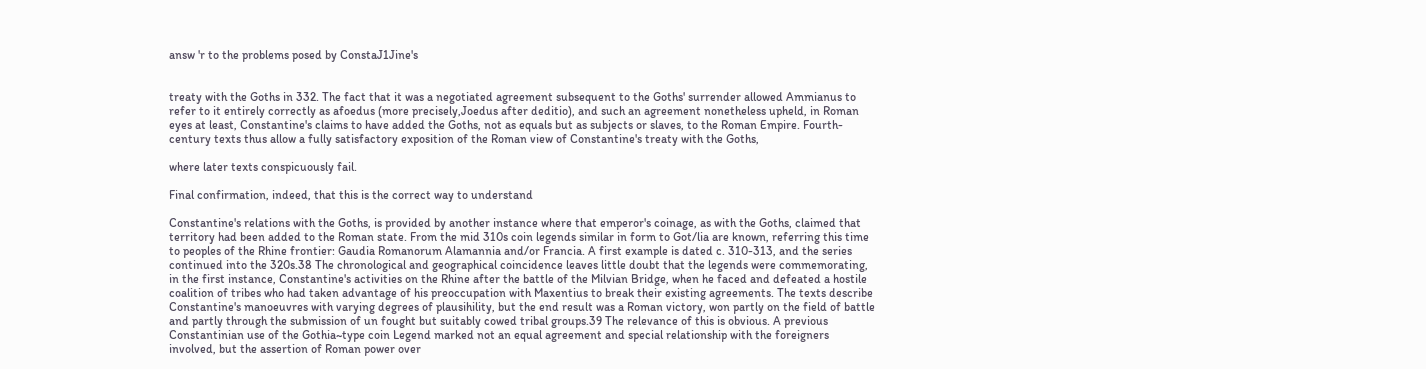answ 'r to the problems posed by ConstaJ1Jine's


treaty with the Goths in 332. The fact that it was a negotiated agreement subsequent to the Goths' surrender allowed Ammianus to refer to it entirely correctly as afoedus (more precisely,Joedus after deditio), and such an agreement nonetheless upheld, in Roman eyes at least, Constantine's claims to have added the Goths, not as equals but as subjects or slaves, to the Roman Empire. Fourth-century texts thus allow a fully satisfactory exposition of the Roman view of Constantine's treaty with the Goths,

where later texts conspicuously fail.

Final confirmation, indeed, that this is the correct way to understand

Constantine's relations with the Goths, is provided by another instance where that emperor's coinage, as with the Goths, claimed that territory had been added to the Roman state. From the mid 310s coin legends similar in form to Got/lia are known, referring this time to peoples of the Rhine frontier: Gaudia Romanorum Alamannia and/or Francia. A first example is dated c. 310-313, and the series continued into the 320s.38 The chronological and geographical coincidence leaves little doubt that the legends were commemorating, in the first instance, Constantine's activities on the Rhine after the battle of the Milvian Bridge, when he faced and defeated a hostile coalition of tribes who had taken advantage of his preoccupation with Maxentius to break their existing agreements. The texts describe Constantine's manoeuvres with varying degrees of plausihility, but the end result was a Roman victory, won partly on the field of battle and partly through the submission of un fought but suitably cowed tribal groups.39 The relevance of this is obvious. A previous Constantinian use of the Gothia~type coin Legend marked not an equal agreement and special relationship with the foreigners involved, but the assertion of Roman power over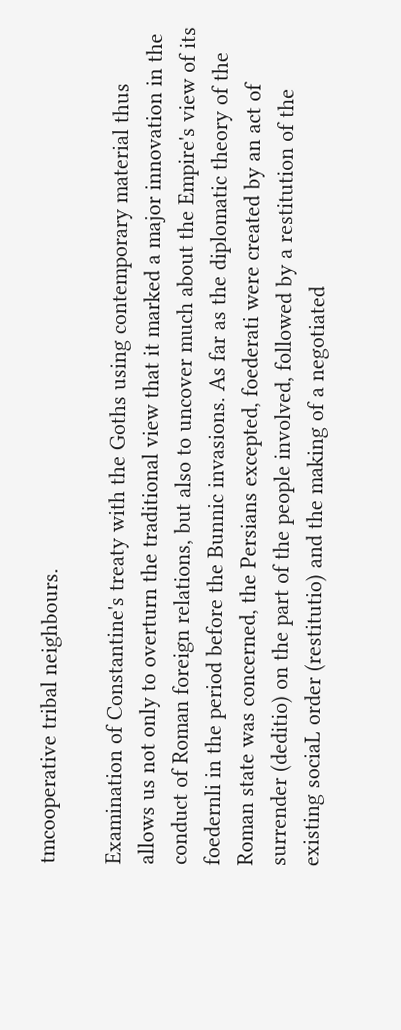tmcooperative tribal neighbours.

Examination of Constantine's treaty with the Goths using contemporary material thus allows us not only to overturn the traditional view that it marked a major innovation in the conduct of Roman foreign relations, but also to uncover much about the Empire's view of its foedernli in the period before the Bunnic invasions. As far as the diplomatic theory of the Roman state was concerned, the Persians excepted, foederati were created by an act of surrender (deditio) on the part of the people involved, followed by a restitution of the existing sociaL order (restitutio) and the making of a negotiated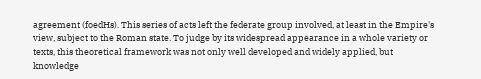agreement (foedHs). This series of acts left the federate group involved, at least in the Empire's view, subject to the Roman state. To judge by its widespread appearance in a whole variety or texts, this theoretical framework was not only well developed and widely applied, but knowledge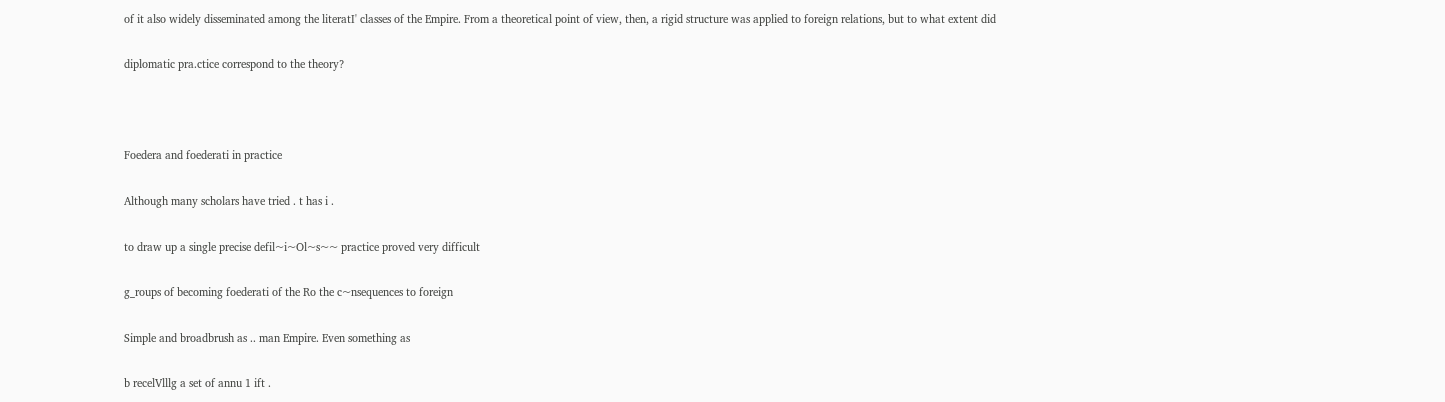of it also widely disseminated among the literatI' classes of the Empire. From a theoretical point of view, then, a rigid structure was applied to foreign relations, but to what extent did

diplomatic pra.ctice correspond to the theory?



Foedera and foederati in practice

Although many scholars have tried . t has i .

to draw up a single precise defil~i~Ol~s~~ practice proved very difficult

g_roups of becoming foederati of the Ro the c~nsequences to foreign

Simple and broadbrush as .. man Empire. Even something as

b recelVlllg a set of annu 1 ift .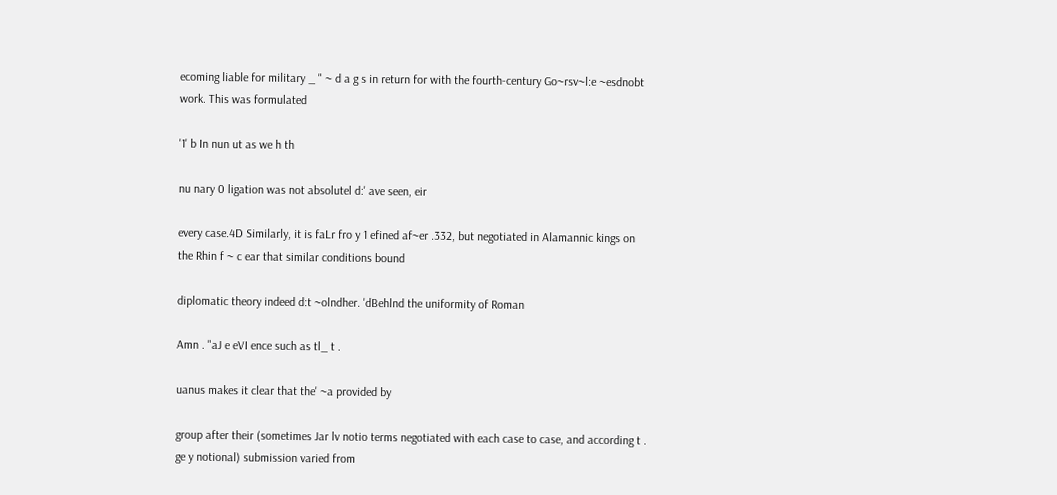ecoming liable for military _ " ~ d a g s in return for with the fourth-century Go~rsv~l:e ~esdnobt work. This was formulated

'1' b In nun ut as we h th

nu nary 0 ligation was not absolutel d:' ave seen, eir

every case.4D Similarly, it is faLr fro y 1 efined af~er .332, but negotiated in Alamannic kings on the Rhin f ~ c ear that similar conditions bound

diplomatic theory indeed d:t ~olndher. 'dBehlnd the uniformity of Roman

Amn . "aJ e eVI ence such as tl_ t .

uanus makes it clear that the' ~a provided by

group after their (sometimes Jar lv notio terms negotiated with each case to case, and according t . ge y notional) submission varied from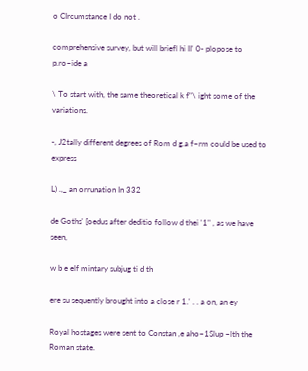o CIrcumstance I do not .

comprehensive survey, but will briefl hi II' 0- plopose to p.ro~ide a

\ To start with, the same theoretical k f"\ ight some of the variations.

-, J2tally different degrees of Rom d g.a f~rm could be used to express

L) .,_ an orrunation In 332

de Goths' [oedus after deditio follow d thei '1" , as we have seen,

w b e elf mintary subjug ti d th

ere su sequently brought into a close r 1.' . . a on, an ey

Royal hostages were sent to Constan ,e aho~1Slup ~lth the Roman state.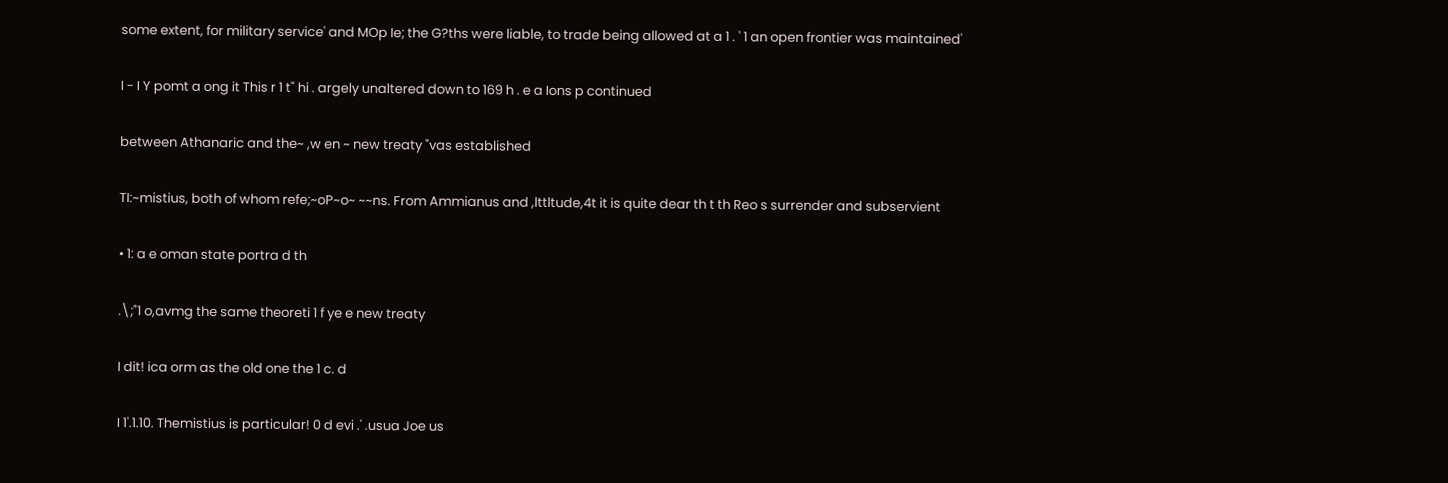some extent, for military service' and MOp Ie; the G?ths were liable, to trade being allowed at a 1 . ' 1 an open frontier was maintained'

I - I Y pomt a ong it This r 1 t" hi . argely unaltered down to 169 h . e a Ions p continued

between Athanaric and the~ ,w en ~ new treaty "vas established

TI:~mistius, both of whom refe;~oP~o~ ~~ns. From Ammianus and ,lttltude,4t it is quite dear th t th Reo s surrender and subservient

• 1: a e oman state portra d th

.\;"1 o,avmg the same theoreti 1 f ye e new treaty

I dit! ica orm as the old one the 1 c. d

I 1'.1.10. Themistius is particular! 0 d evi .' .usua Joe us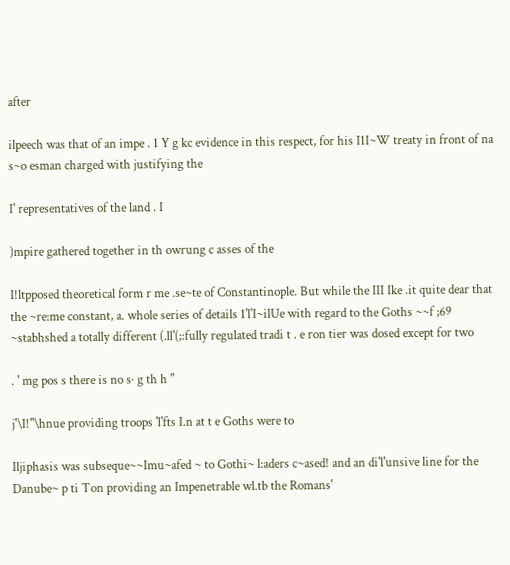after

ilpeech was that of an impe . 1 Y g kc evidence in this respect, for his I1I~W treaty in front of na s~o esman charged with justifying the

I' representatives of the land . I

)mpire gathered together in th owrung c asses of the

I!ltpposed theoretical form r me .se~te of Constantinople. But while the III Ike .it quite dear that the ~re:me constant, a. whole series of details 1'l'I~ilUe with regard to the Goths ~~f ;69 ~stabhshed a totally different (.ll'(;:fully regulated tradi t . e ron tier was dosed except for two

. ' mg pos s there is no s· g th h "

j'\I!"\hnue providing troops 'l'fts I.n at t e Goths were to

Iljiphasis was subseque~~Imu~afed ~ to Gothi~ l:aders c~ased! and an di'l'unsive line for the Danube~ p ti Ton providing an Impenetrable wl.tb the Romans'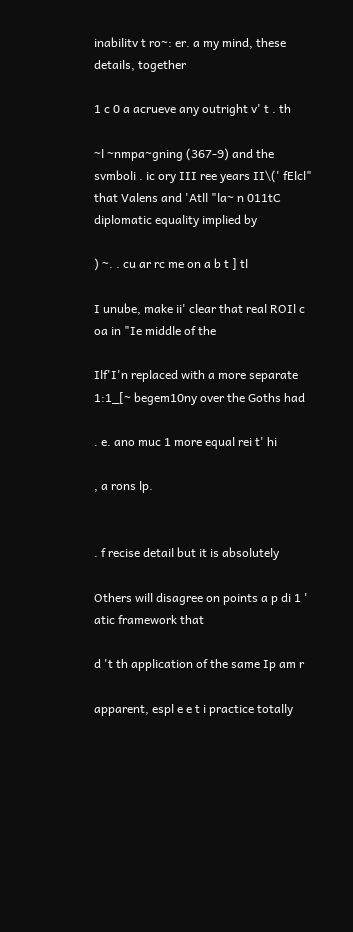inabilitv t ro~: er. a my mind, these details, together

1 c 0 a acrueve any outright v' t . th

~l ~nmpa~gning (367-9) and the svmboli . ic ory III ree years II\(' fElcl" that Valens and 'Atll "la~ n 011tC diplomatic equality implied by

) ~. . cu ar rc me on a b t ] tl

I unube, make ii' clear that real ROIl c oa in "Ie middle of the

Ilf'I'n replaced with a more separate 1:1_[~ begem10ny over the Goths had

. e. ano muc 1 more equal rei t' hi

, a rons lp.


. f recise detail but it is absolutely

Others will disagree on points a p di 1 ' atic framework that

d 't th application of the same Ip am r

apparent, espl e e t i practice totally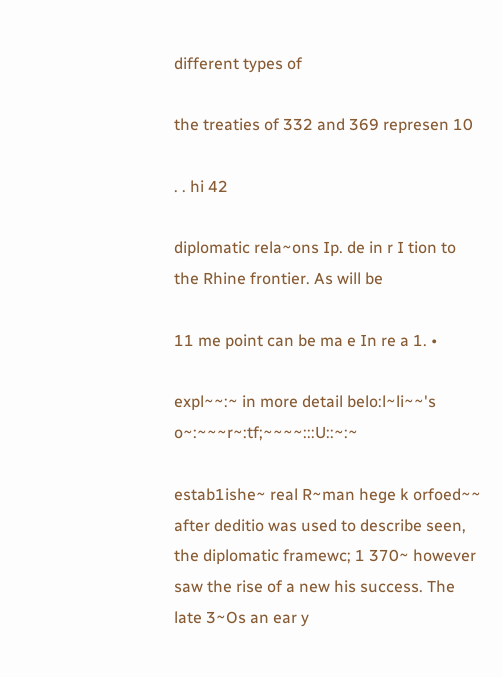different types of

the treaties of 332 and 369 represen 10

. . hi 42

diplomatic rela~ons Ip. de in r I tion to the Rhine frontier. As will be

11 me point can be ma e In re a 1. •

expl~~:~ in more detail belo:l~li~~'s o~:~~~r~:tf;~~~~:::U::~:~

estab1ishe~ real R~man hege k orfoed~~ after deditio was used to describe seen, the diplomatic framewc; 1 370~ however saw the rise of a new his success. The late 3~Os an ear y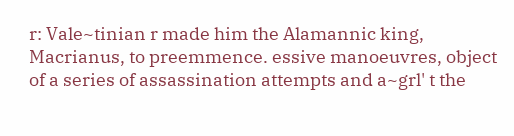r: Vale~tinian r made him the Alamannic king, Macrianus, to preemmence. essive manoeuvres, object of a series of assassination attempts and a~grl' t the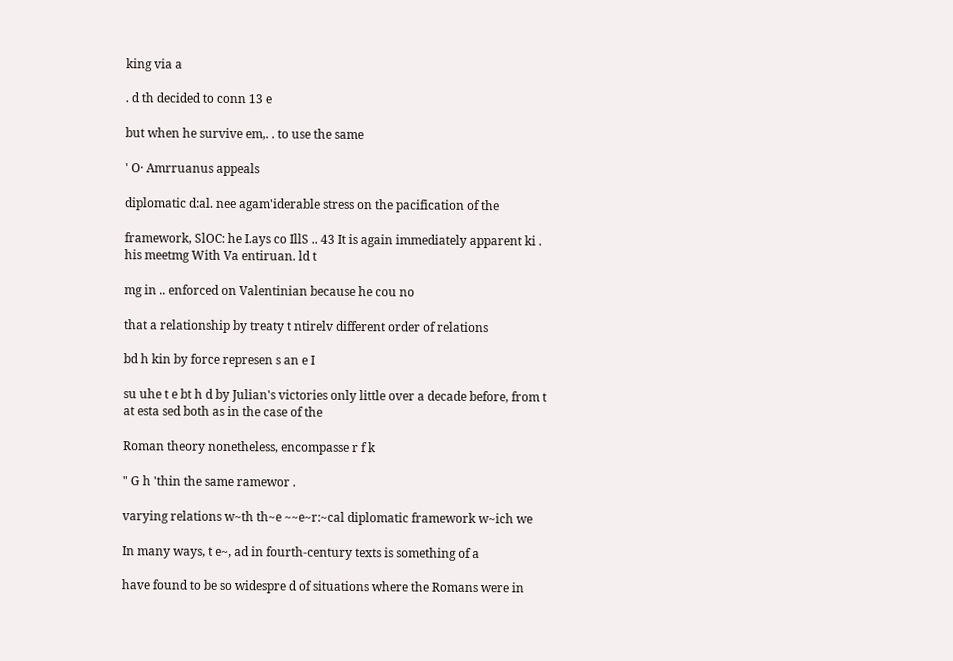king via a

. d th decided to conn 13 e

but when he survive em,. . to use the same

' O· Amrruanus appeals

diplomatic d:al. nee agam'iderable stress on the pacification of the

framework, SlOC: he I.ays co IllS .. 43 It is again immediately apparent ki . his meetmg With Va entiruan. ld t

mg in .. enforced on Valentinian because he cou no

that a relationship by treaty t ntirelv different order of relations

bd h kin by force represen s an e I

su uhe t e bt h d by Julian's victories only little over a decade before, from t at esta sed both as in the case of the

Roman theory nonetheless, encompasse r f k

" G h 'thin the same ramewor .

varying relations w~th th~e ~~e~r:~cal diplomatic framework w~ich we

In many ways, t e~, ad in fourth-century texts is something of a

have found to be so widespre d of situations where the Romans were in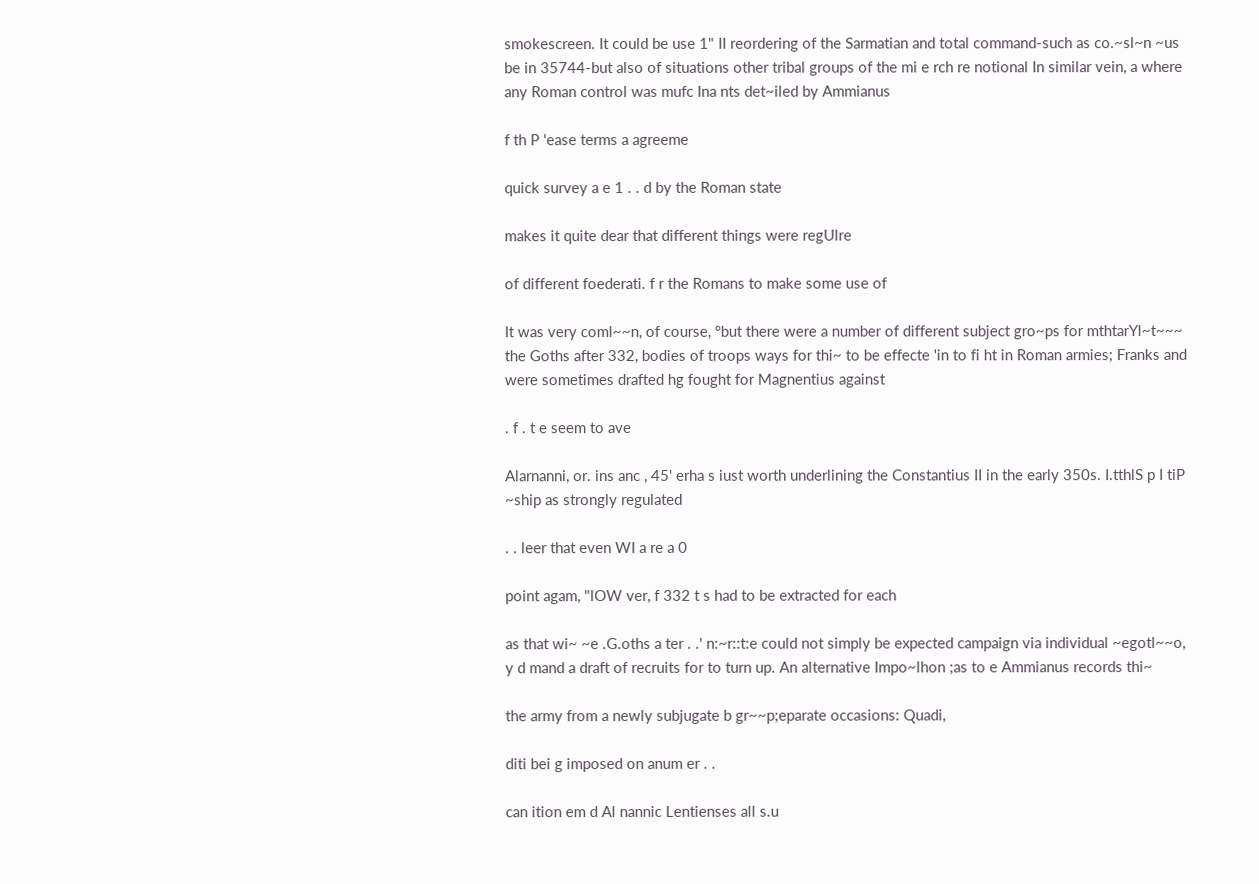smokescreen. It could be use 1" II reordering of the Sarmatian and total command-such as co.~sl~n ~us be in 35744-but also of situations other tribal groups of the mi e rch re notional In similar vein, a where any Roman control was mufc Ina nts det~iled by Ammianus

f th P 'ease terms a agreeme

quick survey a e 1 . . d by the Roman state

makes it quite dear that different things were regUlre

of different foederati. f r the Romans to make some use of

It was very coml~~n, of course, °but there were a number of different subject gro~ps for mthtarYl~t~~~ the Goths after 332, bodies of troops ways for thi~ to be effecte 'in to fi ht in Roman armies; Franks and were sometimes drafted hg fought for Magnentius against

. f . t e seem to ave

Alarnanni, or. ins anc , 45' erha s iust worth underlining the Constantius II in the early 350s. I.tthlS p I tiP ~ship as strongly regulated

. . leer that even WI a re a 0

point agam, "lOW ver, f 332 t s had to be extracted for each

as that wi~ ~e .G.oths a ter . .' n:~r::t:e could not simply be expected campaign via individual ~egotl~~o, y d mand a draft of recruits for to turn up. An alternative Impo~lhon ;as to e Ammianus records thi~

the army from a newly subjugate b gr~~p;eparate occasions: Quadi,

diti bei g imposed on anum er . .

can ition em d Al nannic Lentienses all s.u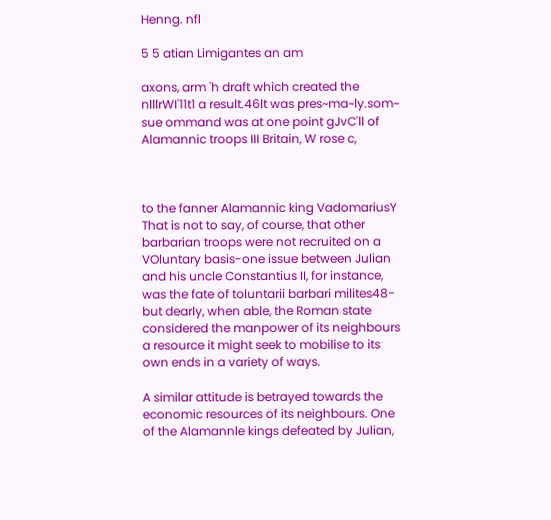Henng. nfl

5 5 atian Limigantes an am

axons, arm 'h draft which created the nlllrWI'11t1 a result.46lt was pres~ma~ly.som~ sue ommand was at one point gJvC'll of Alamannic troops III Britain, W rose c,



to the fanner Alamannic king VadomariusY That is not to say, of course, that other barbarian troops were not recruited on a VOluntary basis-one issue between Julian and his uncle Constantius II, for instance, was the fate of toluntarii barbari milites48-but dearly, when able, the Roman state considered the manpower of its neighbours a resource it might seek to mobilise to its own ends in a variety of ways.

A similar attitude is betrayed towards the economic resources of its neighbours. One of the Alamannle kings defeated by Julian,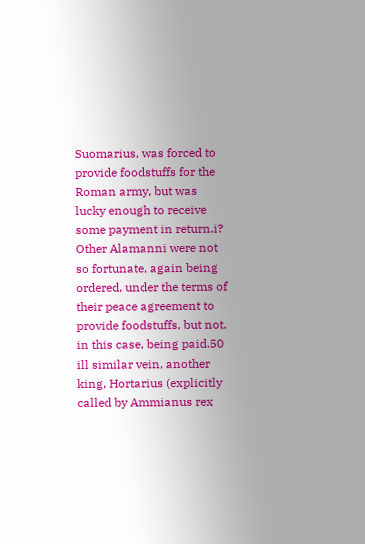Suomarius, was forced to provide foodstuffs for the Roman army, but was lucky enough to receive some payment in return.i? Other Alamanni were not so fortunate, again being ordered, under the terms of their peace agreement to provide foodstuffs, but not, in this case, being paid.50 ill similar vein, another king, Hortarius (explicitly called by Ammianus rex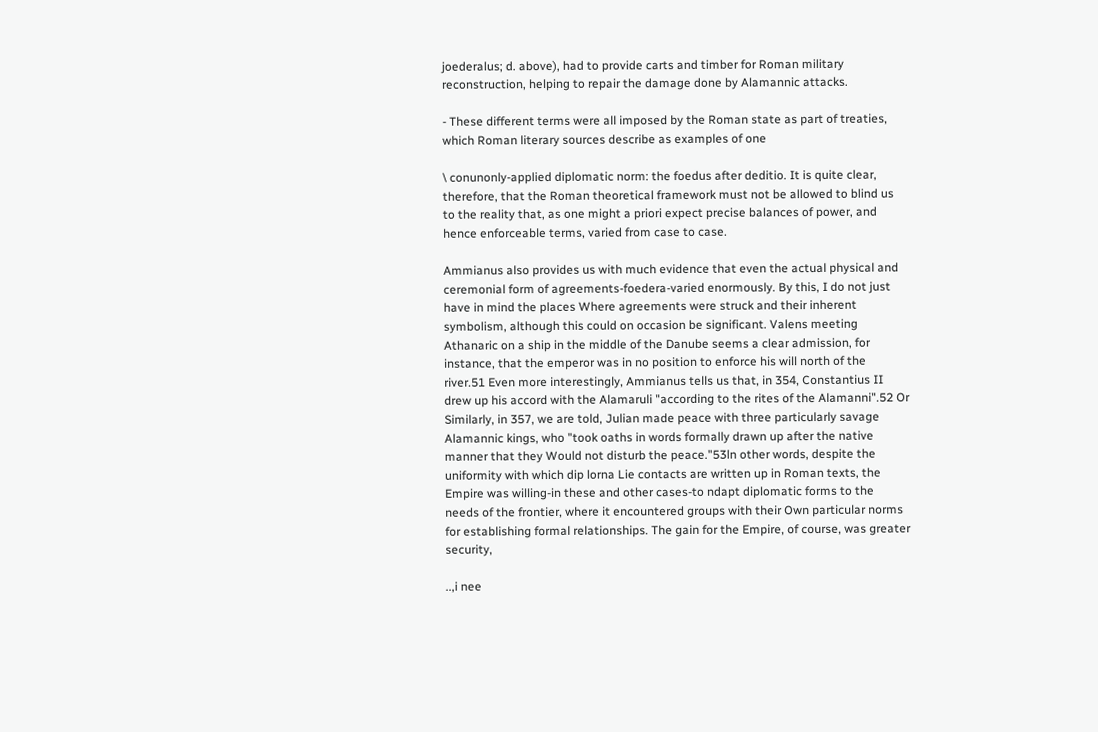joederalus; d. above), had to provide carts and timber for Roman military reconstruction, helping to repair the damage done by Alamannic attacks.

- These different terms were all imposed by the Roman state as part of treaties, which Roman literary sources describe as examples of one

\ conunonly-applied diplomatic norm: the foedus after deditio. It is quite clear, therefore, that the Roman theoretical framework must not be allowed to blind us to the reality that, as one might a priori expect precise balances of power, and hence enforceable terms, varied from case to case.

Ammianus also provides us with much evidence that even the actual physical and ceremonial form of agreements-foedera-varied enormously. By this, I do not just have in mind the places Where agreements were struck and their inherent symbolism, although this could on occasion be significant. Valens meeting Athanaric on a ship in the middle of the Danube seems a clear admission, for instance, that the emperor was in no position to enforce his will north of the river.51 Even more interestingly, Ammianus tells us that, in 354, Constantius II drew up his accord with the Alamaruli "according to the rites of the Alamanni".52 Or Similarly, in 357, we are told, Julian made peace with three particularly savage Alamannic kings, who "took oaths in words formally drawn up after the native manner that they Would not disturb the peace."53ln other words, despite the uniformity with which dip lorna Lie contacts are written up in Roman texts, the Empire was willing-in these and other cases-to ndapt diplomatic forms to the needs of the frontier, where it encountered groups with their Own particular norms for establishing formal relationships. The gain for the Empire, of course, was greater security,

..,i nee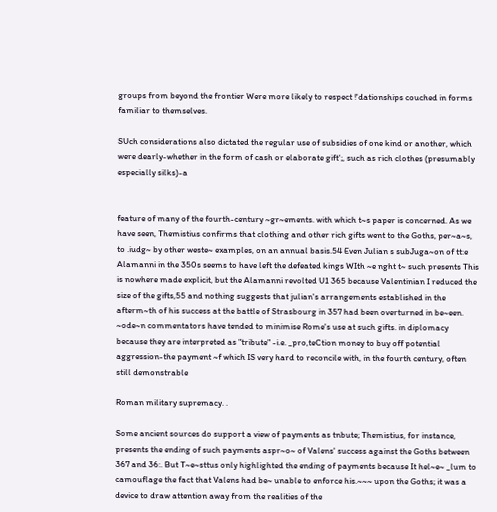groups from beyond the frontier Were more likely to respect !'dationships couched in forms familiar to themselves.

SUch considerations also dictated the regular use of subsidies of one kind or another, which were dearly-whether in the form of cash or elaborate gift';, such as rich clothes (presumably especially silks)-a


feature of many of the fourth-century ~gr~ements. with which t~s paper is concerned. As we have seen, Themistius confirms that clothing and other rich gifts went to the Goths, per~a~s, to .iudg~ by other weste~ examples, on an annual basis.54 Even Julian s subJuga~on of tt:e Alamanni in the 350s seems to have left the defeated kings WIth ~e nght t~ such presents This is nowhere made explicit, but the Alamanni revolted U1 365 because Valentinian I reduced the size of the gifts,55 and nothing suggests that julian's arrangements established in the afterm~th of his success at the battle of Strasbourg in 357 had been overturned in be~een. ~ode~n commentators have tended to minimise Rome's use at such gifts. in diplomacy because they are interpreted as "tribute" -i.e. _pro,teCtion money to buy off potential aggression-the payment ~f which IS very hard to reconcile with, in the fourth century, often still demonstrable

Roman military supremacy. .

Some ancient sources do support a view of payments as tnbute; Themistius, for instance, presents the ending of such payments aspr~o~ of Valens' success against the Goths between 367 and 36:. But T~e~sttus only highlighted the ending of payments because It hel~e~ _lum to camouflage the fact that Valens had be~ unable to enforce his.~~~ upon the Goths; it was a device to draw attention away from the realities of the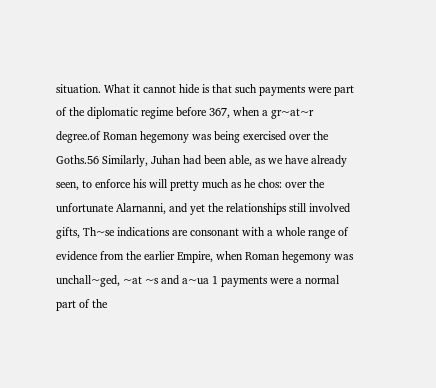situation. What it cannot hide is that such payments were part of the diplomatic regime before 367, when a gr~at~r degree.of Roman hegemony was being exercised over the Goths.56 Similarly, Juhan had been able, as we have already seen, to enforce his will pretty much as he chos: over the unfortunate Alarnanni, and yet the relationships still involved gifts, Th~se indications are consonant with a whole range of evidence from the earlier Empire, when Roman hegemony was unchall~ged, ~at ~s and a~ua 1 payments were a normal part of the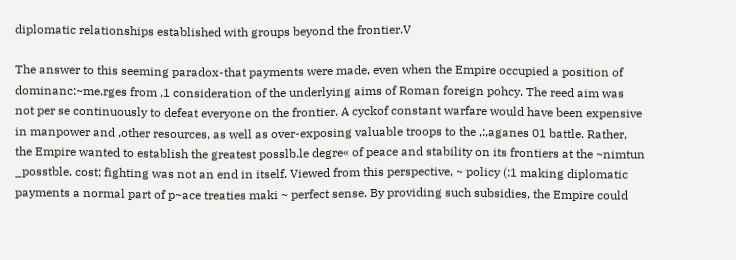diplomatic relationships established with groups beyond the frontier.V

The answer to this seeming paradox-that payments were made, even when the Empire occupied a position of dominanc:~me.rges from ,1 consideration of the underlying aims of Roman foreign pohcy. The reed aim was not per se continuously to defeat everyone on the frontier. A cyckof constant warfare would have been expensive in manpower and ,other resources, as well as over-exposing valuable troops to the ,:,aganes 01 battle. Rather, the Empire wanted to establish the greatest posslb.le degre« of peace and stability on its frontiers at the ~nimtun _posstble. cost; fighting was not an end in itself. Viewed from this perspective, ~ policy (:1 making diplomatic payments a normal part of p~ace treaties maki ~ perfect sense. By providing such subsidies, the Empire could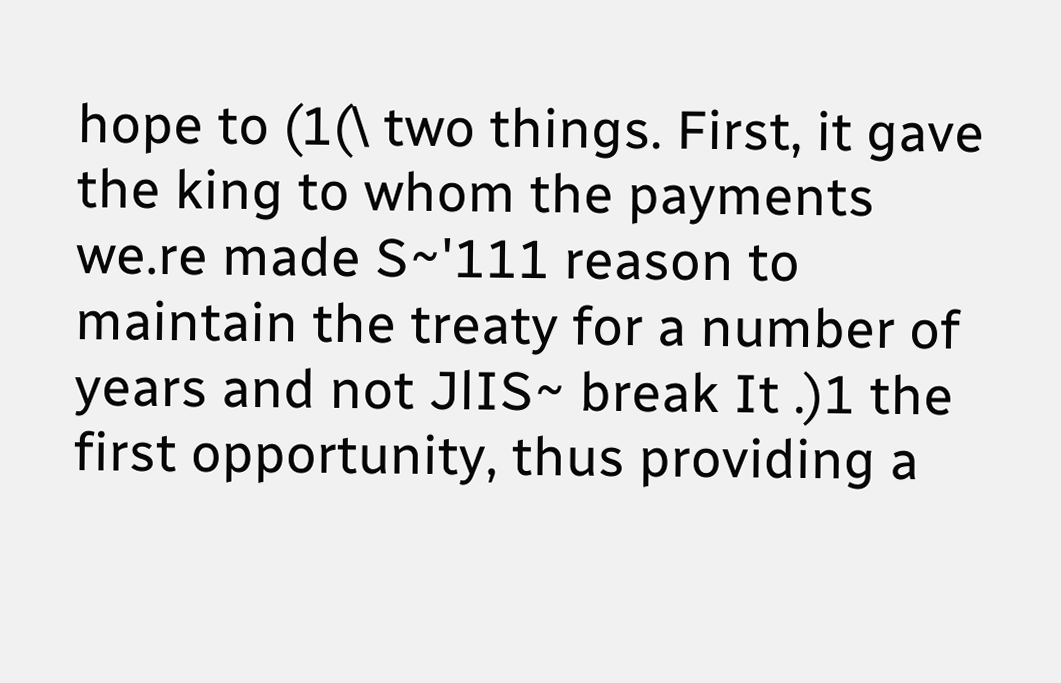hope to (1(\ two things. First, it gave the king to whom the payments we.re made S~'111 reason to maintain the treaty for a number of years and not JlIS~ break It .)1 the first opportunity, thus providing a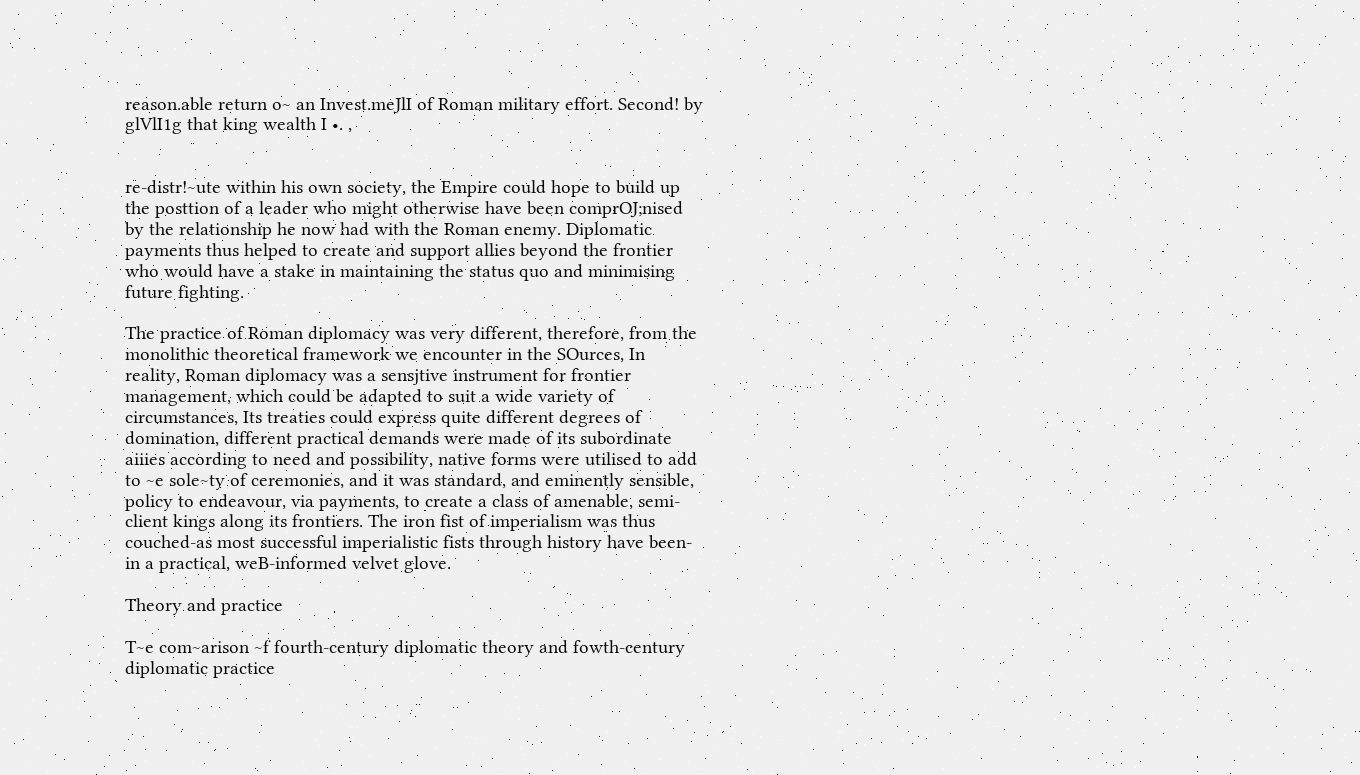reason.able return o~ an Invest.meJlI of Roman military effort. Second! by glVlI1g that king wealth I •. ,


re-distr!~ute within his own society, the Empire could hope to build up the posttion of a leader who might otherwise have been comprOJ;nised by the relationship he now had with the Roman enemy. Diplomatic payments thus helped to create and support allies beyond the frontier who would have a stake in maintaining the status quo and minimising future fighting.

The practice of Roman diplomacy was very different, therefore, from the monolithic theoretical framework we encounter in the SOurces, In reality, Roman diplomacy was a sensjtive instrument for frontier management, which could be adapted to suit a wide variety of circumstances, Its treaties could express quite different degrees of domination, different practical demands were made of its subordinate aiiies according to need and possibility, native forms were utilised to add to ~e sole~ty of ceremonies, and it was standard, and eminently sensible, policy to endeavour, via payments, to create a class of amenable, semi-client kings along its frontiers. The iron fist of imperialism was thus couched-as most successful imperialistic fists through history have been-in a practical, weB-informed velvet glove.

Theory and practice

T~e com~arison ~f fourth-century diplomatic theory and fowth-century diplomatic practice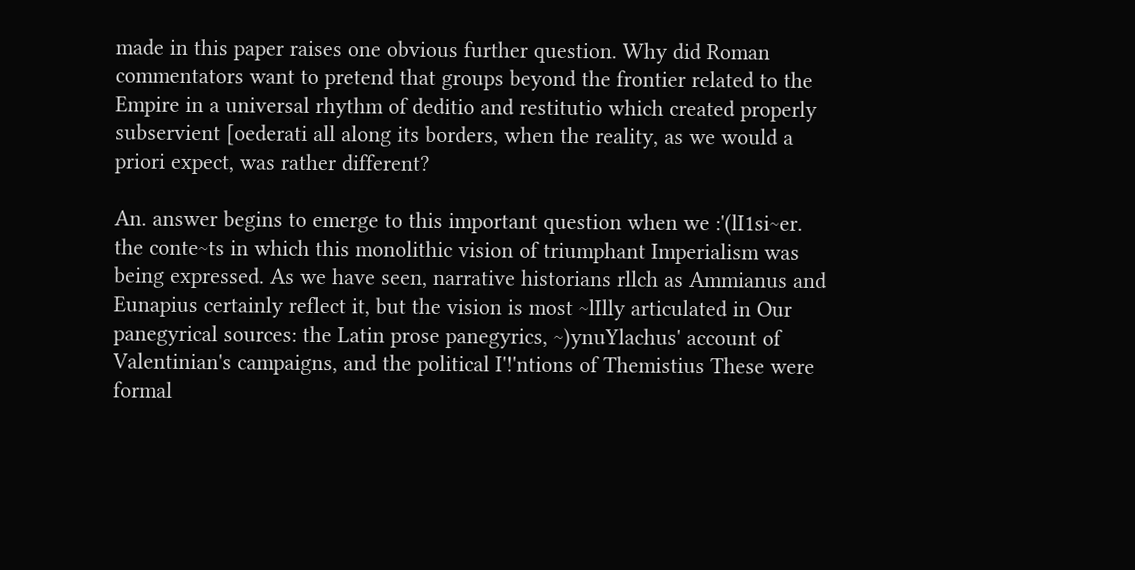made in this paper raises one obvious further question. Why did Roman commentators want to pretend that groups beyond the frontier related to the Empire in a universal rhythm of deditio and restitutio which created properly subservient [oederati all along its borders, when the reality, as we would a priori expect, was rather different?

An. answer begins to emerge to this important question when we :'(lI1si~er. the conte~ts in which this monolithic vision of triumphant Imperialism was being expressed. As we have seen, narrative historians rllch as Ammianus and Eunapius certainly reflect it, but the vision is most ~lIlly articulated in Our panegyrical sources: the Latin prose panegyrics, ~)ynuYlachus' account of Valentinian's campaigns, and the political I'!'ntions of Themistius These were formal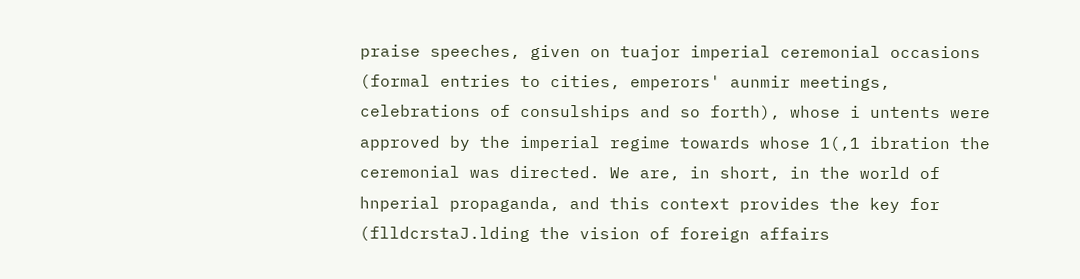praise speeches, given on tuajor imperial ceremonial occasions (formal entries to cities, emperors' aunmir meetings, celebrations of consulships and so forth), whose i untents were approved by the imperial regime towards whose 1(,1 ibration the ceremonial was directed. We are, in short, in the world of hnperial propaganda, and this context provides the key for (flldcrstaJ.lding the vision of foreign affairs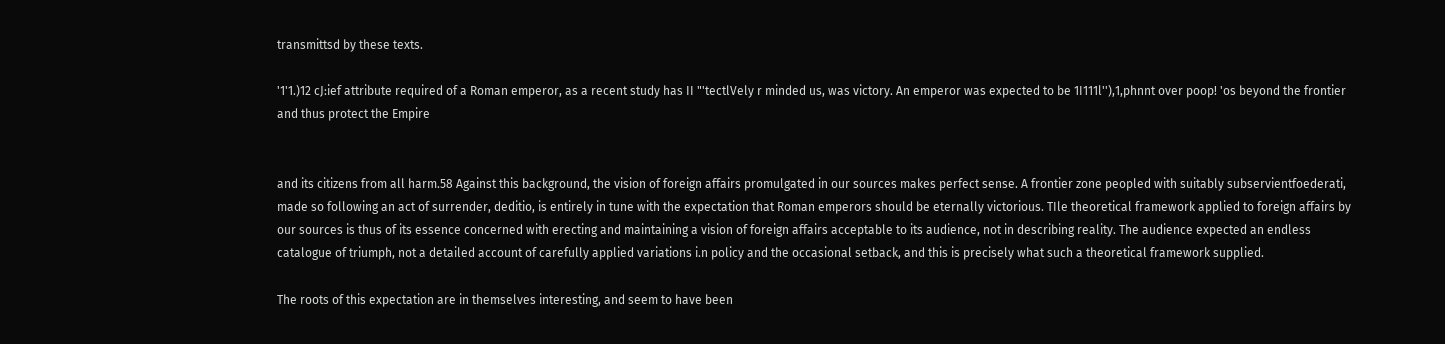transmittsd by these texts.

'1'1.)12 cJ:ief attribute required of a Roman emperor, as a recent study has II "'tectlVely r minded us, was victory. An emperor was expected to be 1I111l''),1,phnnt over poop! 'os beyond the frontier and thus protect the Empire


and its citizens from all harm.58 Against this background, the vision of foreign affairs promulgated in our sources makes perfect sense. A frontier zone peopled with suitably subservientfoederati, made so following an act of surrender, deditio, is entirely in tune with the expectation that Roman emperors should be eternally victorious. TIle theoretical framework applied to foreign affairs by our sources is thus of its essence concerned with erecting and maintaining a vision of foreign affairs acceptable to its audience, not in describing reality. The audience expected an endless catalogue of triumph, not a detailed account of carefully applied variations i.n policy and the occasional setback, and this is precisely what such a theoretical framework supplied.

The roots of this expectation are in themselves interesting, and seem to have been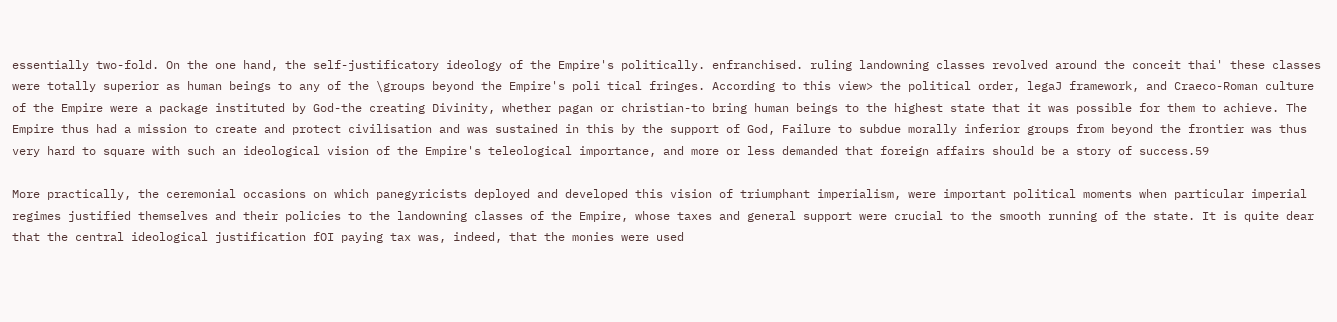essentially two-fold. On the one hand, the self-justificatory ideology of the Empire's politically. enfranchised. ruling landowning classes revolved around the conceit thai' these classes were totally superior as human beings to any of the \groups beyond the Empire's poli tical fringes. According to this view> the political order, legaJ framework, and Craeco-Roman culture of the Empire were a package instituted by God-the creating Divinity, whether pagan or christian-to bring human beings to the highest state that it was possible for them to achieve. The Empire thus had a mission to create and protect civilisation and was sustained in this by the support of God, Failure to subdue morally inferior groups from beyond the frontier was thus very hard to square with such an ideological vision of the Empire's teleological importance, and more or less demanded that foreign affairs should be a story of success.59

More practically, the ceremonial occasions on which panegyricists deployed and developed this vision of triumphant imperialism, were important political moments when particular imperial regimes justified themselves and their policies to the landowning classes of the Empire, whose taxes and general support were crucial to the smooth running of the state. It is quite dear that the central ideological justification fOI paying tax was, indeed, that the monies were used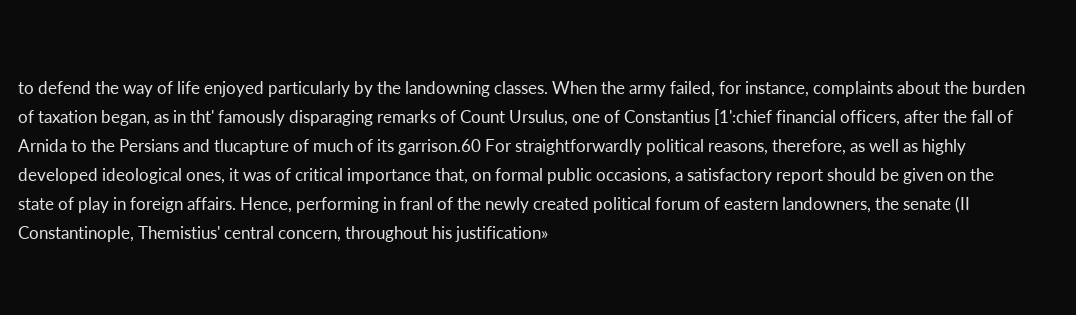to defend the way of life enjoyed particularly by the landowning classes. When the army failed, for instance, complaints about the burden of taxation began, as in tht' famously disparaging remarks of Count Ursulus, one of Constantius [1':chief financial officers, after the fall of Arnida to the Persians and tlucapture of much of its garrison.60 For straightforwardly political reasons, therefore, as well as highly developed ideological ones, it was of critical importance that, on formal public occasions, a satisfactory report should be given on the state of play in foreign affairs. Hence, performing in franl of the newly created political forum of eastern landowners, the senate (II Constantinople, Themistius' central concern, throughout his justification»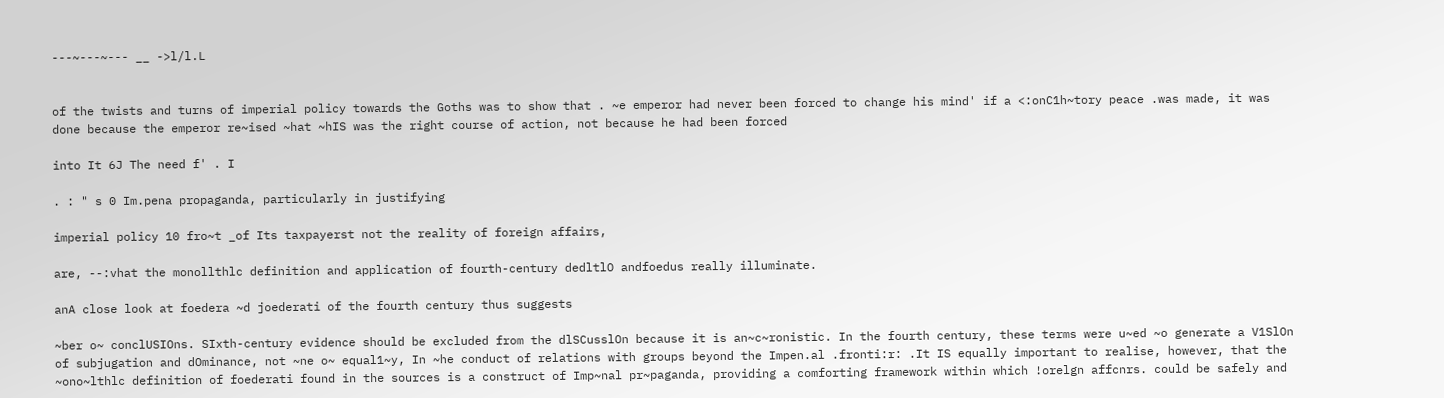---~---~--- __ ->l/l.L


of the twists and turns of imperial policy towards the Goths was to show that . ~e emperor had never been forced to change his mind' if a <:onC1h~tory peace .was made, it was done because the emperor re~ised ~hat ~hIS was the right course of action, not because he had been forced

into It 6J The need f' . I

. : " s 0 Im.pena propaganda, particularly in justifying

imperial policy 10 fro~t _of Its taxpayerst not the reality of foreign affairs,

are, --:vhat the monollthlc definition and application of fourth-century dedltlO andfoedus really illuminate.

anA close look at foedera ~d joederati of the fourth century thus suggests

~ber o~ conclUSIOns. SIxth-century evidence should be excluded from the dlSCusslOn because it is an~c~ronistic. In the fourth century, these terms were u~ed ~o generate a V1SlOn of subjugation and dOminance, not ~ne o~ equal1~y, In ~he conduct of relations with groups beyond the Impen.al .fronti:r: .It IS equally important to realise, however, that the ~ono~lthlc definition of foederati found in the sources is a construct of Imp~nal pr~paganda, providing a comforting framework within which !orelgn affcnrs. could be safely and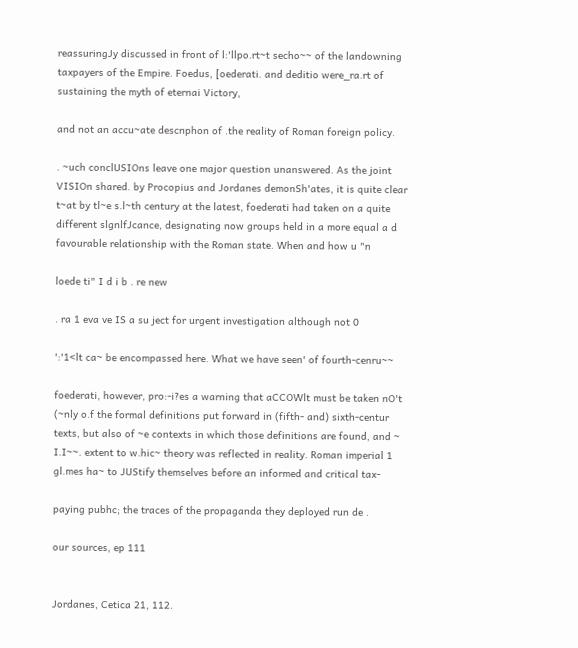reassuringJy discussed in front of l:'llpo.rt~t secho~~ of the landowning taxpayers of the Empire. Foedus, [oederati. and deditio were_ra.rt of sustaining the myth of eternai Victory,

and not an accu~ate descnphon of .the reality of Roman foreign policy.

. ~uch conclUSIOns leave one major question unanswered. As the joint VISIOn shared. by Procopius and Jordanes demonSh'ates, it is quite clear t~at by tl~e s.l~th century at the latest, foederati had taken on a quite different slgnlfJcance, designating now groups held in a more equal a d favourable relationship with the Roman state. When and how u "n

loede ti" I d i b . re new

. ra 1 eva ve IS a su ject for urgent investigation although not 0

':'1<lt ca~ be encompassed here. What we have seen' of fourth-cenru~~

foederati, however, pro:-i?es a warning that aCCOWlt must be taken nO't (~nly o.f the formal definitions put forward in (fifth- and) sixth-centur texts, but also of ~e contexts in which those definitions are found, and ~ I.I~~. extent to w.hic~ theory was reflected in reality. Roman imperial 1 gl.mes ha~ to JUStify themselves before an informed and critical tax-

paying pubhc; the traces of the propaganda they deployed run de .

our sources, ep 111


Jordanes, Cetica 21, 112.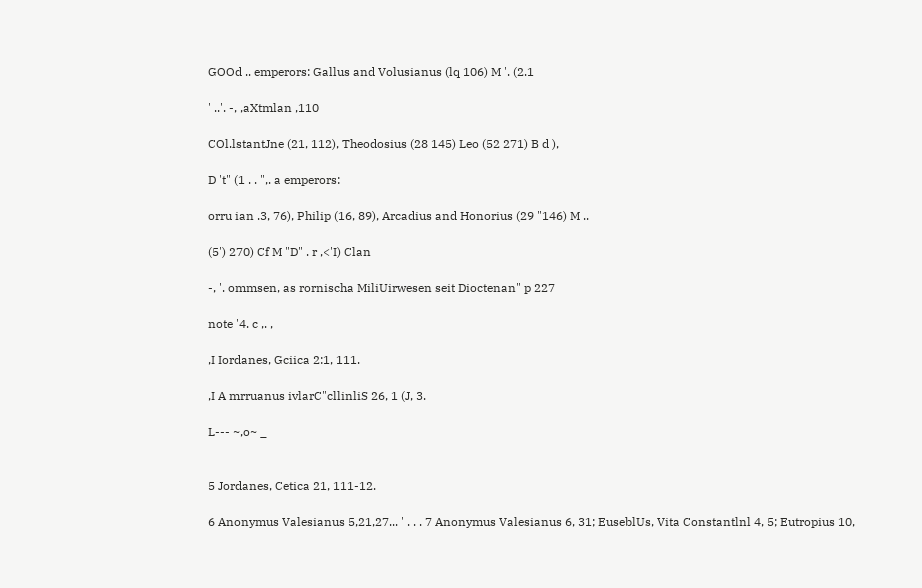GOOd .. emperors: Gallus and Volusianus (lq 106) M '. (2.1

' ..'. -, ,aXtmlan ,110

COl.lstantJne (21, 112), Theodosius (28 145) Leo (52 271) B d ),

D 't" (1 . . ",. a emperors:

orru ian .3, 76), Philip (16, 89), Arcadius and Honorius (29 "146) M ..

(5') 270) Cf M "D" . r ,<'I) Clan

-, '. ommsen, as rornischa MiliUirwesen seit Dioctenan" p 227

note '4. c ,. ,

,I Iordanes, Gciica 2:1, 111.

,I A mrruanus ivlarC"cllinliS 26, 1 (J, 3.

L--- ~,o~ _


5 Jordanes, Cetica 21, 111-12.

6 Anonymus Valesianus 5,21,27... ' . . . 7 Anonymus Valesianus 6, 31; EuseblUs, Vita Constantlnl 4, 5; Eutropius 10,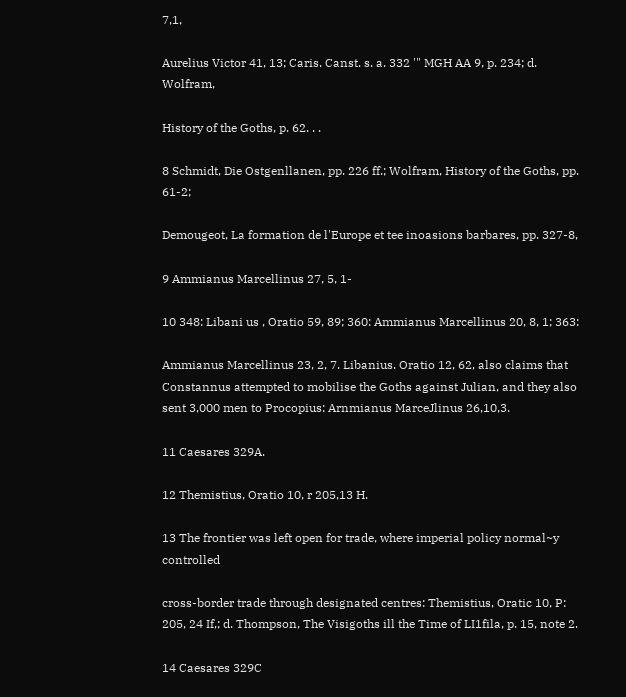7,1,

Aurelius Victor 41, 13; Caris. Canst. s. a. 332 '" MGH AA 9, p. 234; d. Wolfram,

History of the Goths, p. 62. . .

8 Schmidt, Die Ostgenllanen, pp. 226 ff.; Wolfram, History of the Goths, pp. 61-2;

Demougeot, La formation de l'Europe et tee inoasions barbares, pp. 327-8,

9 Ammianus Marcellinus 27, 5, 1-

10 348: Libani us , Oratio 59, 89; 360: Ammianus Marcellinus 20, 8, 1; 363:

Ammianus Marcellinus 23, 2, 7. Libanius. Oratio 12, 62, also claims that Constannus attempted to mobilise the Goths against Julian, and they also sent 3,000 men to Procopius: Arnmianus MarceJlinus 26,10,3.

11 Caesares 329A.

12 Themistius, Oratio 10, r 205,13 H.

13 The frontier was left open for trade, where imperial policy normal~y controlled

cross-border trade through designated centres: Themistius, Oratic 10, P: 205, 24 If,; d. Thompson, The Visigoths ill the Time of LI1fila, p. 15, note 2.

14 Caesares 329C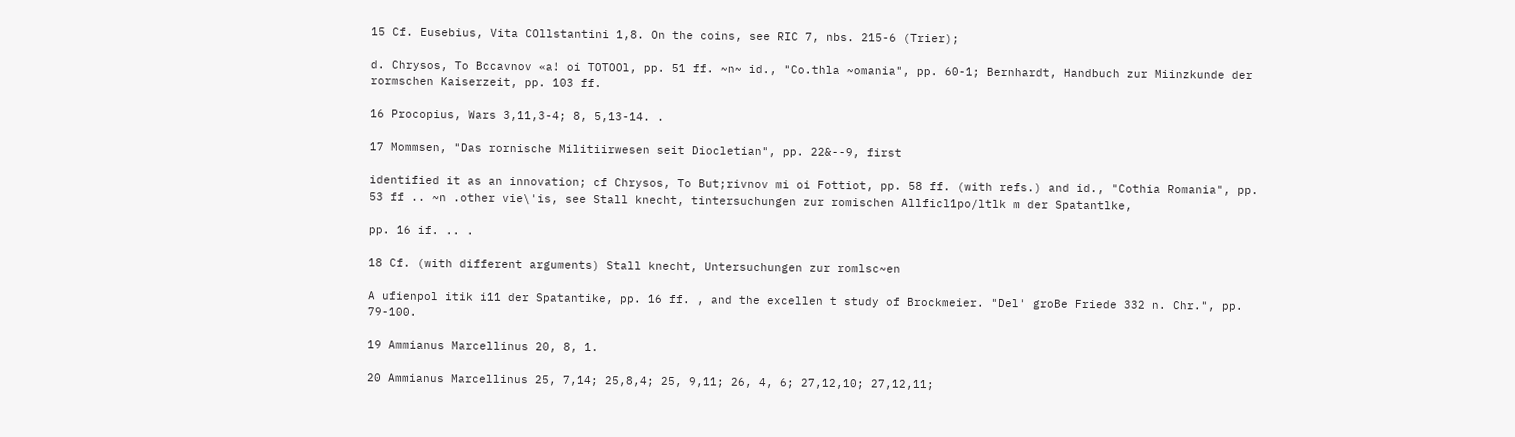15 Cf. Eusebius, Vita COllstantini 1,8. On the coins, see RIC 7, nbs. 215-6 (Trier);

d. Chrysos, To Bccavnov «a! oi TOTOOl, pp. 51 ff. ~n~ id., "Co.thla ~omania", pp. 60-1; Bernhardt, Handbuch zur Miinzkunde der rormschen Kaiserzeit, pp. 103 ff.

16 Procopius, Wars 3,11,3-4; 8, 5,13-14. .

17 Mommsen, "Das rornische Militiirwesen seit Diocletian", pp. 22&--9, first

identified it as an innovation; cf Chrysos, To But;rivnov mi oi Fottiot, pp. 58 ff. (with refs.) and id., "Cothia Romania", pp. 53 ff .. ~n .other vie\'is, see Stall knecht, tintersuchungen zur romischen Allficl1po/ltlk m der Spatantlke,

pp. 16 if. .. .

18 Cf. (with different arguments) Stall knecht, Untersuchungen zur romlsc~en

A ufienpol itik i11 der Spatantike, pp. 16 ff. , and the excellen t study of Brockmeier. "Del' groBe Friede 332 n. Chr.", pp. 79-100.

19 Ammianus Marcellinus 20, 8, 1.

20 Ammianus Marcellinus 25, 7,14; 25,8,4; 25, 9,11; 26, 4, 6; 27,12,10; 27,12,11;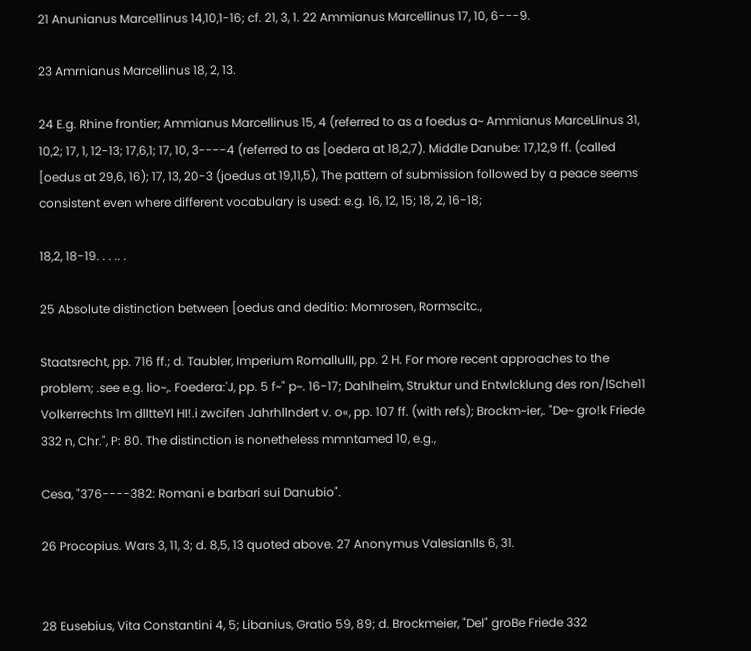21 Anunianus Marcel1inus 14,10,1-16; cf. 21, 3, 1. 22 Ammianus Marcellinus 17, 10, 6---9.

23 Amrnianus Marcellinus 18, 2, 13.

24 E.g. Rhine frontier; Ammianus Marcellinus 15, 4 (referred to as a foedus a~ Ammianus MarceLlinus 31, 10,2; 17, 1, 12-13; 17,6,1; 17, 10, 3----4 (referred to as [oedera at 18,2,7). Middle Danube: 17,12,9 ff. (called [oedus at 29,6, 16); 17, 13, 20-3 (joedus at 19,11,5), The pattern of submission followed by a peace seems consistent even where different vocabulary is used: e.g. 16, 12, 15; 18, 2, 16-18;

18,2, 18-19. . . .. .

25 Absolute distinction between [oedus and deditio: Momrosen, Rormscitc.,

Staatsrecht, pp. 716 ff.; d. Taubler, Imperium RomallulII, pp. 2 H. For more recent approaches to the problem; .see e.g. lio~,. Foedera:'J, pp. 5 f~" p~. 16-17; Dahlheim, Struktur und Entwlcklung des ron/lSche11 Volkerrechts 1m dlltteYl HI!.i zwcifen Jahrhllndert v. o«, pp. 107 ff. (with refs); Brockm~ier,. "De~ gro!k Friede 332 n, Chr.", P: 80. The distinction is nonetheless mmntamed 10, e.g.,

Cesa, "376----382: Romani e barbari sui Danubio".

26 Procopius. Wars 3, 11, 3; d. 8,5, 13 quoted above. 27 Anonymus Valesianlls 6, 31.


28 Eusebius, Vita Constantini 4, 5; Libanius, Gratio 59, 89; d. Brockmeier, "Del" groBe Friede 332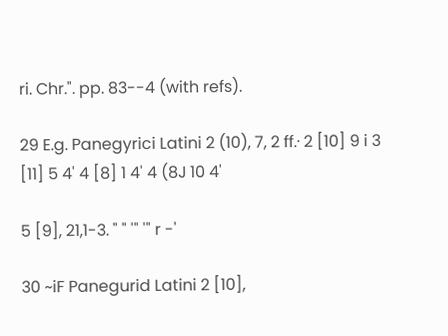ri. Chr.". pp. 83--4 (with refs).

29 E.g. Panegyrici Latini 2 (10), 7, 2 ff.· 2 [10] 9 i 3 [11] 5 4' 4 [8] 1 4' 4 (8J 10 4'

5 [9], 21,1-3. " " '" '" r -'

30 ~iF Panegurid Latini 2 [10],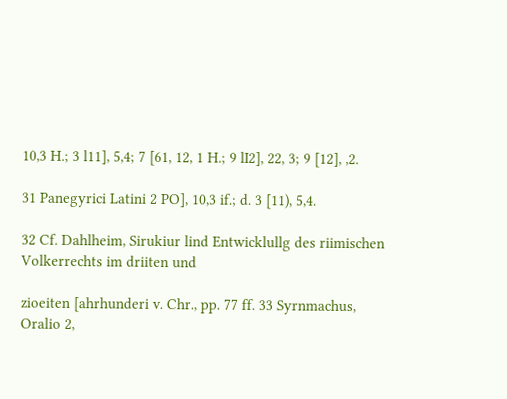10,3 H.; 3 l11], 5,4; 7 [61, 12, 1 H.; 9 lI2], 22, 3; 9 [12], ,2.

31 Panegyrici Latini 2 PO], 10,3 if.; d. 3 [11), 5,4.

32 Cf. Dahlheim, Sirukiur lind Entwicklullg des riimischen Volkerrechts im driiten und

zioeiten [ahrhunderi v. Chr., pp. 77 ff. 33 Syrnmachus, Oralio 2,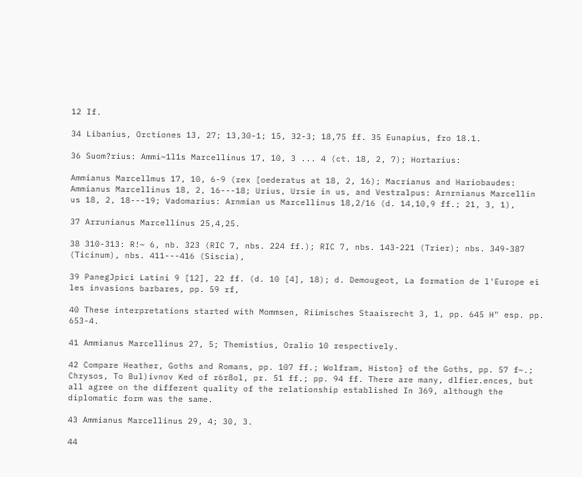12 If.

34 Libanius, Orctiones 13, 27; 13,30-1; 15, 32-3; 18,75 ff. 35 Eunapius, fro 18.1.

36 Suom?rius: Ammi~1l1s Marcellinus 17, 10, 3 ... 4 (ct. 18, 2, 7); Hortarius:

Ammianus Marcellmus 17, 10, 6-9 (rex [oederatus at 18, 2, 16); Macrianus and Hariobaudes: Ammianus Marcellinus 18, 2, 16---18; Urius, Ursie in us, and Vestralpus: Arnrnianus Marcellin us 18, 2, 18---19; Vadomarius: Arnmian us Marcellinus 18,2/16 (d. 14,10,9 ff.; 21, 3, 1),

37 Arrunianus Marcellinus 25,4,25.

38 310-313: R!~ 6, nb. 323 (RIC 7, nbs. 224 ff.); RIC 7, nbs. 143-221 (Trier); nbs. 349-387 (Ticinum), nbs. 411---416 (Siscia),

39 PanegJpici Latini 9 [12], 22 ff. (d. 10 [4], 18); d. Demougeot, La formation de l'Europe ei les invasions barbares, pp. 59 rf,

40 These interpretations started with Mommsen, Riimisches Staaisrecht 3, 1, pp. 645 H" esp. pp. 653-4.

41 Ammianus Marcellinus 27, 5; Themistius, Oralio 10 respectively.

42 Compare Heather, Goths and Romans, pp. 107 ff.; Wolfram, Histon} of the Goths, pp. 57 f~.; Chrysos, To Bul)ivnov Ked of r6r8ol, pr. 51 ff.; pp. 94 ff. There are many, dlfier.ences, but all agree on the different quality of the relationship established In 369, although the diplomatic form was the same.

43 Ammianus Marcellinus 29, 4; 30, 3.

44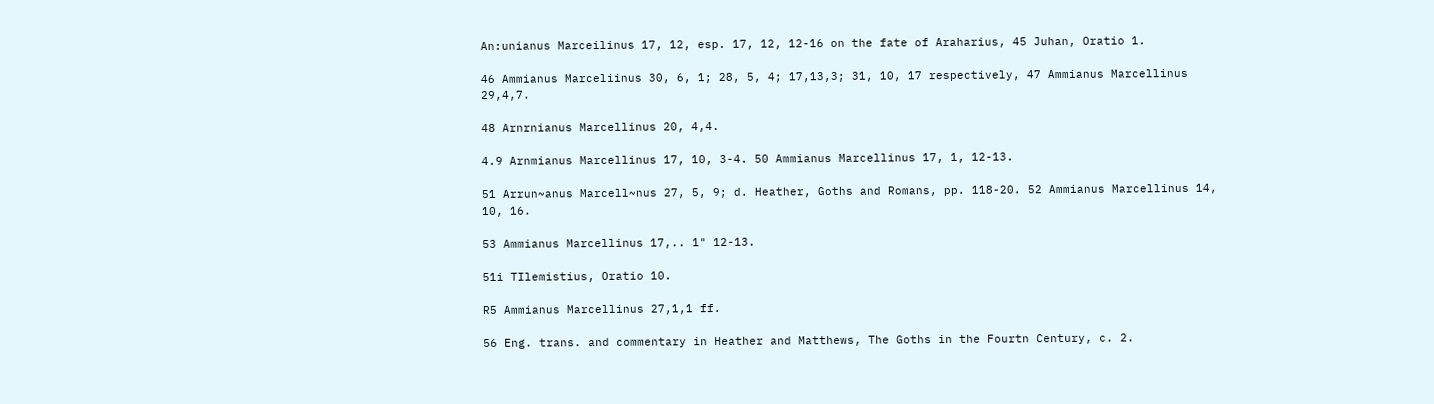An:unianus Marceilinus 17, 12, esp. 17, 12, 12-16 on the fate of Araharius, 45 Juhan, Oratio 1.

46 Ammianus Marceliinus 30, 6, 1; 28, 5, 4; 17,13,3; 31, 10, 17 respectively, 47 Ammianus Marcellinus 29,4,7.

48 Arnrnianus Marcellinus 20, 4,4.

4.9 Arnmianus Marcellinus 17, 10, 3-4. 50 Ammianus Marcellinus 17, 1, 12-13.

51 Arrun~anus Marcell~nus 27, 5, 9; d. Heather, Goths and Romans, pp. 118-20. 52 Ammianus Marcellinus 14, 10, 16.

53 Ammianus Marcellinus 17,.. 1" 12-13.

51i TIlemistius, Oratio 10.

R5 Ammianus Marcellinus 27,1,1 ff.

56 Eng. trans. and commentary in Heather and Matthews, The Goths in the Fourtn Century, c. 2.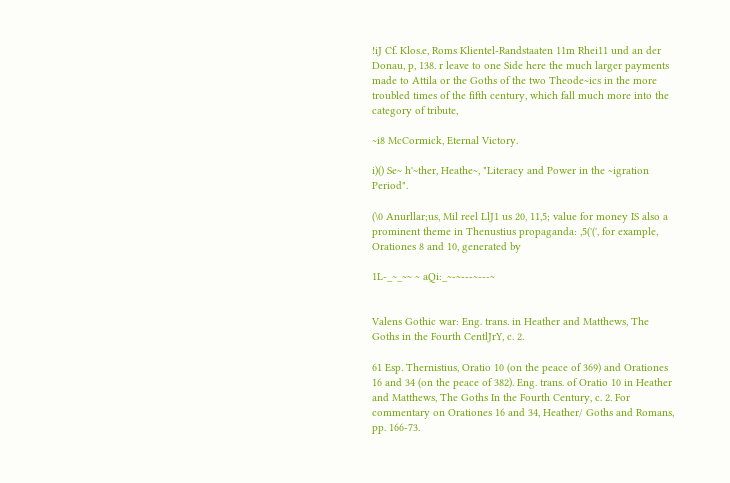!iJ Cf. Klos.e, Roms Klientel-Randstaaten 11m Rhei11 und an der Donau, p, 138. r leave to one Side here the much larger payments made to Attila or the Goths of the two Theode~ics in the more troubled times of the fifth century, which fall much more into the category of tribute,

~i8 McCormick, Eternal Victory.

i)() Se~ h'~ther, Heathe~, "Literacy and Power in the ~igration Period".

(\0 Anurllar;us, Mil reel LlJ1 us 20, 11,5; value for money IS also a prominent theme in Thenustius propaganda: ,5('(', for example, Orationes 8 and 10, generated by

1L-_~_~~ ~ aQi:_~-~---~---~


Valens Gothic war: Eng. trans. in Heather and Matthews, The Goths in the Fourth CentlJrY, c. 2.

61 Esp. Thernistius, Oratio 10 (on the peace of 369) and Orationes 16 and 34 (on the peace of 382). Eng. trans. of Oratio 10 in Heather and Matthews, The Goths In the Fourth Century, c. 2. For commentary on Orationes 16 and 34, Heather/ Goths and Romans, pp. 166-73.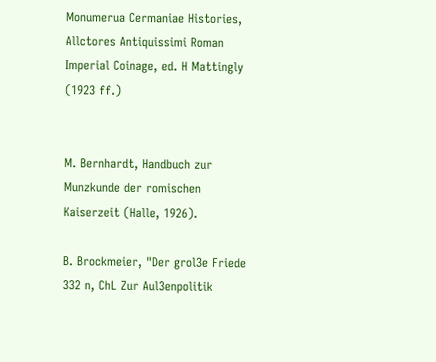Monumerua Cermaniae Histories, Allctores Antiquissimi Roman Imperial Coinage, ed. H Mattingly (1923 ff.)


M. Bernhardt, Handbuch zur Munzkunde der romischen Kaiserzeit (Halle, 1926).

B. Brockmeier, "Der grol3e Friede 332 n, ChL Zur Aul3enpolitik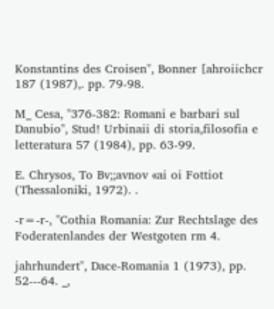Konstantins des Croisen", Bonner [ahroiichcr 187 (1987),. pp. 79-98.

M_ Cesa, "376-382: Romani e barbari sul Danubio", Stud! Urbinaii di storia,filosofia e letteratura 57 (1984), pp. 63-99.

E. Chrysos, To Bv;;avnov «ai oi Fottiot (Thessaloniki, 1972). .

-r=-r-, "Cothia Romania: Zur Rechtslage des Foderatenlandes der Westgoten rm 4.

jahrhundert", Dace-Romania 1 (1973), pp. 52---64. _,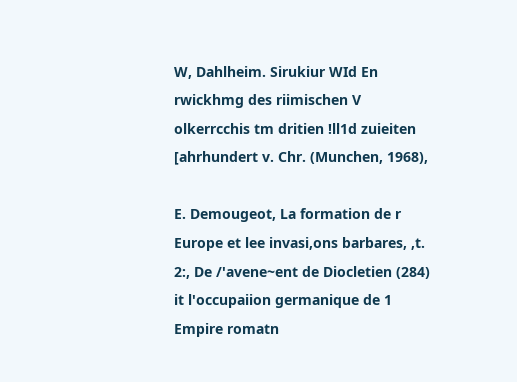W, Dahlheim. Sirukiur WId En rwickhmg des riimischen V olkerrcchis tm dritien !ll1d zuieiten [ahrhundert v. Chr. (Munchen, 1968),

E. Demougeot, La formation de r Europe et lee invasi,ons barbares, ,t. 2:, De /'avene~ent de Diocletien (284) it l'occupaiion germanique de 1 Empire romatn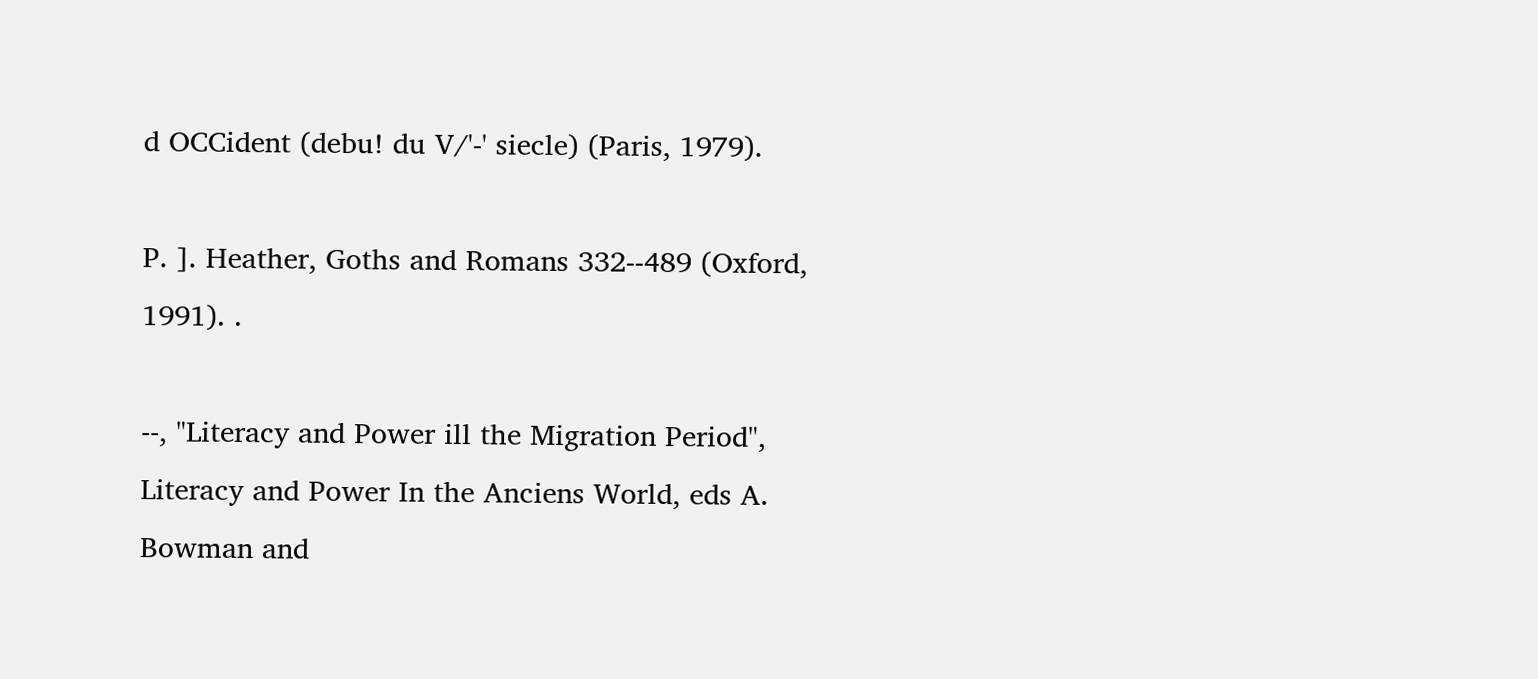d OCCident (debu! du V/'-' siecle) (Paris, 1979).

P. ]. Heather, Goths and Romans 332--489 (Oxford, 1991). .

--, "Literacy and Power ill the Migration Period", Literacy and Power In the Anciens World, eds A. Bowman and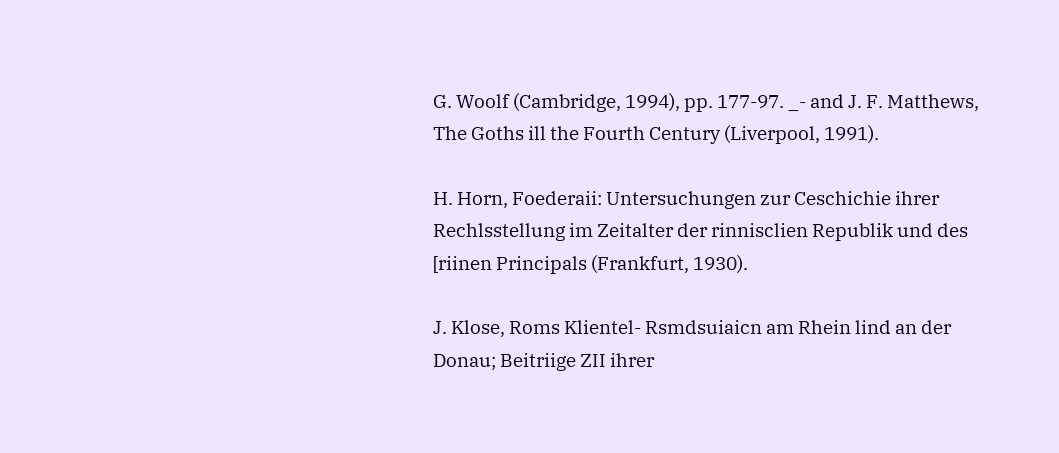G. Woolf (Cambridge, 1994), pp. 177-97. _- and J. F. Matthews, The Goths ill the Fourth Century (Liverpool, 1991).

H. Horn, Foederaii: Untersuchungen zur Ceschichie ihrer Rechlsstellung im Zeitalter der rinnisclien Republik und des [riinen Principals (Frankfurt, 1930).

J. Klose, Roms Klientel- Rsmdsuiaicn am Rhein lind an der Donau; Beitriige ZII ihrer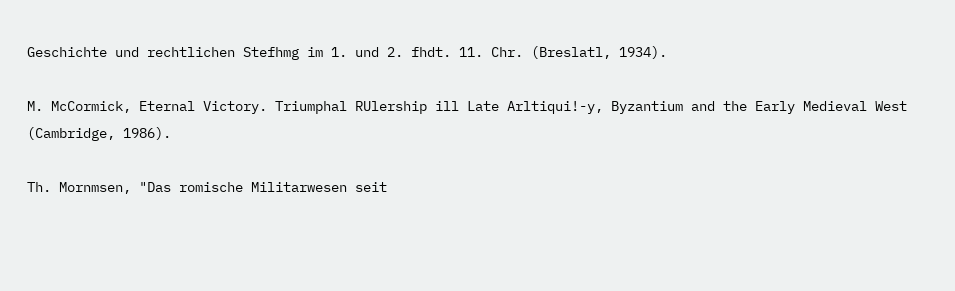Geschichte und rechtlichen Stefhmg im 1. und 2. fhdt. 11. Chr. (Breslatl, 1934).

M. McCormick, Eternal Victory. Triumphal RUlership ill Late Arltiqui!-y, Byzantium and the Early Medieval West (Cambridge, 1986).

Th. Mornmsen, "Das romische Militarwesen seit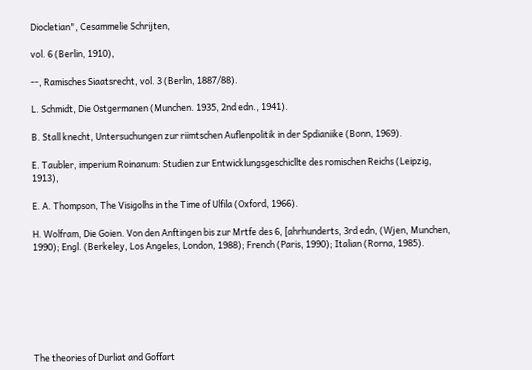Diocletian", Cesammelie Schrijten,

vol. 6 (Berlin, 1910),

--, Ramisches Siaatsrecht, vol. 3 (Berlin, 1887/88).

L. Schmidt, Die Ostgermanen (Munchen. 1935, 2nd edn., 1941).

B. Stall knecht, Untersuchungen zur riimtschen Auflenpolitik in der Spdianiike (Bonn, 1969).

E. Taubler, imperium Roinanum: Studien zur Entwicklungsgeschicllte des romischen Reichs (Leipzig, 1913),

E. A. Thompson, The Visigolhs in the Time of Ulfila (Oxford, 1966).

H. Wolfram, Die Goien. Von den Anftingen bis zur Mrtfe des 6, [ahrhunderts, 3rd edn, (Wjen, Munchen, 1990); Engl. (Berkeley, Los Angeles, London, 1988); French (Paris, 1990); Italian (Rorna, 1985).







The theories of Durliat and Goffart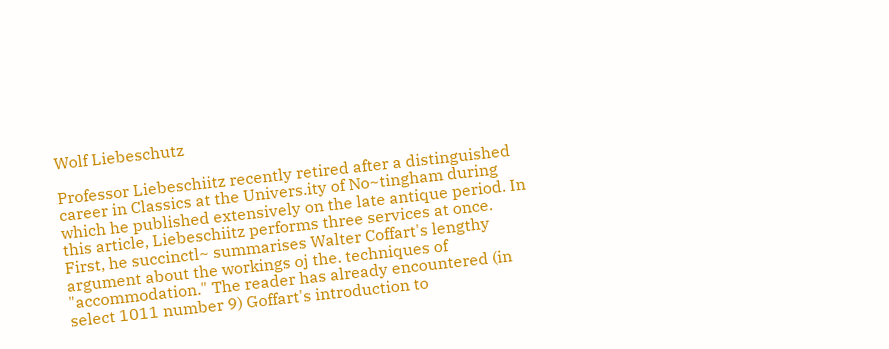Wolf Liebeschutz

Professor Liebeschiitz recently retired after a distinguished career in Classics at the Univers.ity of No~tingham during which he published extensively on the late antique period. In this article, Liebeschiitz performs three services at once. First, he succinctl~ summarises Walter Coffart's lengthy argument about the workings oj the. techniques of "accommodation." The reader has already encountered (in select 1011 number 9) Goffart's introduction to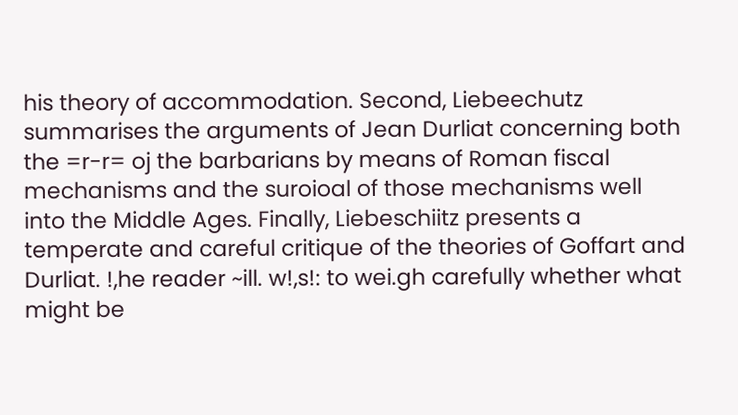his theory of accommodation. Second, Liebeechutz summarises the arguments of Jean Durliat concerning both the =r-r= oj the barbarians by means of Roman fiscal mechanisms and the suroioal of those mechanisms well into the Middle Ages. Finally, Liebeschiitz presents a temperate and careful critique of the theories of Goffart and Durliat. !,he reader ~ill. w!,s!: to wei.gh carefully whether what might be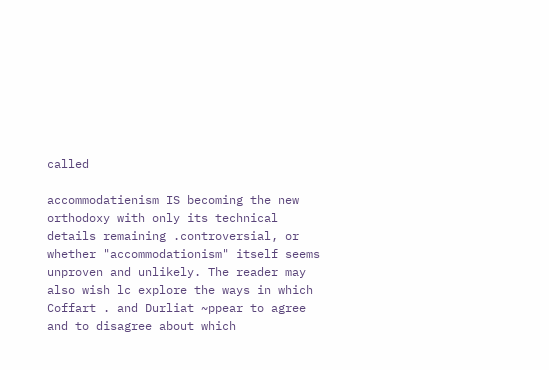called

accommodatienism IS becoming the new orthodoxy with only its technical details remaining .controversial, or whether "accommodationism" itself seems unproven and unlikely. The reader may also wish lc explore the ways in which Coffart . and Durliat ~ppear to agree and to disagree about which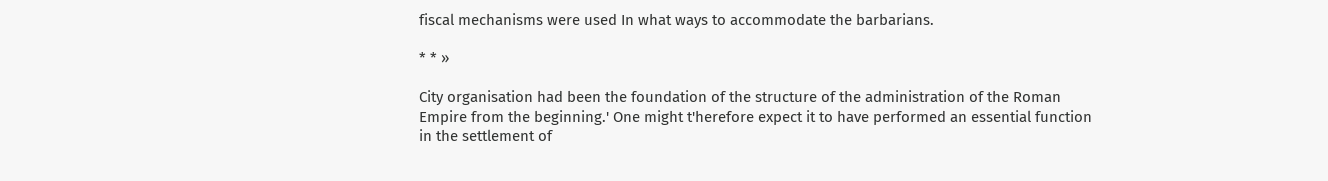fiscal mechanisms were used In what ways to accommodate the barbarians.

* * »

City organisation had been the foundation of the structure of the administration of the Roman Empire from the beginning.' One might t'herefore expect it to have performed an essential function in the settlement of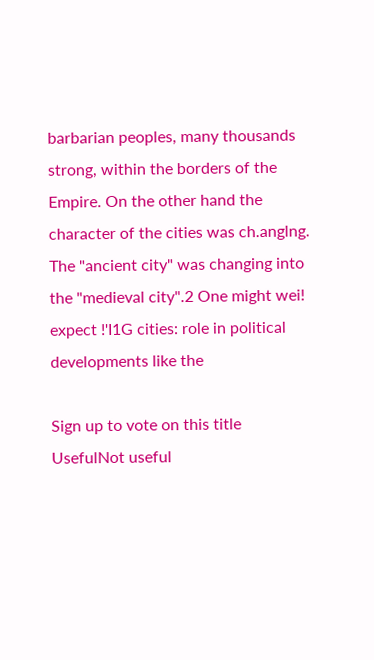barbarian peoples, many thousands strong, within the borders of the Empire. On the other hand the character of the cities was ch.anglng. The "ancient city" was changing into the "medieval city".2 One might wei! expect !'I1G cities: role in political developments like the

Sign up to vote on this title
UsefulNot useful